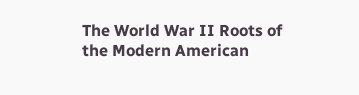The World War II Roots of the Modern American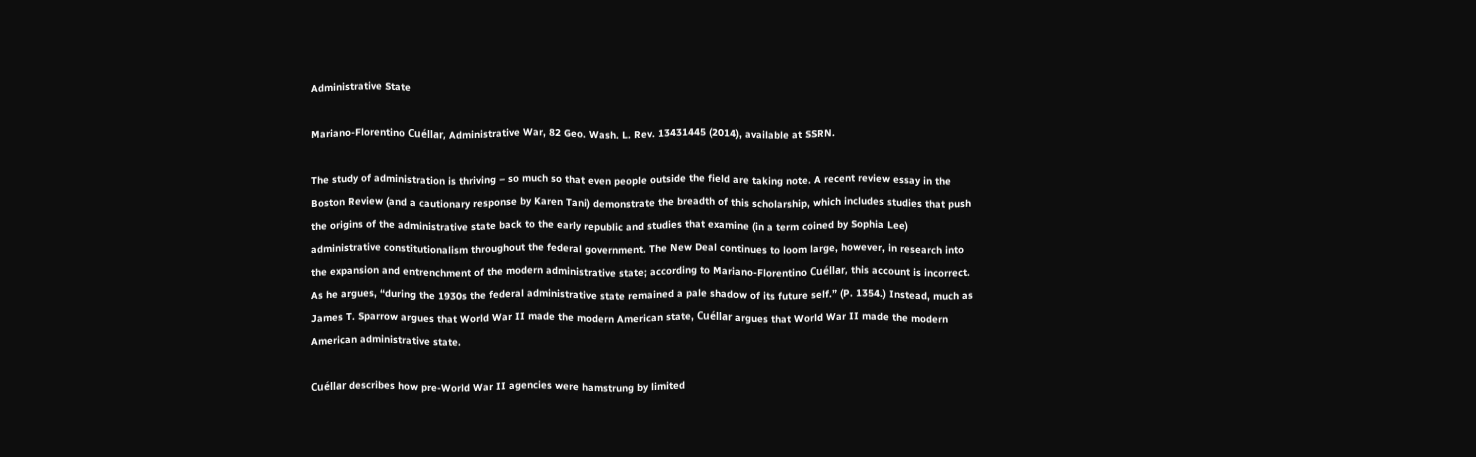Administrative State

Mariano-Florentino Cuéllar, Administrative War, 82 Geo. Wash. L. Rev. 13431445 (2014), available at SSRN.

The study of administration is thriving – so much so that even people outside the field are taking note. A recent review essay in the Boston Review (and a cautionary response by Karen Tani) demonstrate the breadth of this scholarship, which includes studies that push the origins of the administrative state back to the early republic and studies that examine (in a term coined by Sophia Lee) administrative constitutionalism throughout the federal government. The New Deal continues to loom large, however, in research into the expansion and entrenchment of the modern administrative state; according to Mariano-Florentino Cuéllar, this account is incorrect. As he argues, “during the 1930s the federal administrative state remained a pale shadow of its future self.” (P. 1354.) Instead, much as James T. Sparrow argues that World War II made the modern American state, Cuéllar argues that World War II made the modern American administrative state.

Cuéllar describes how pre-World War II agencies were hamstrung by limited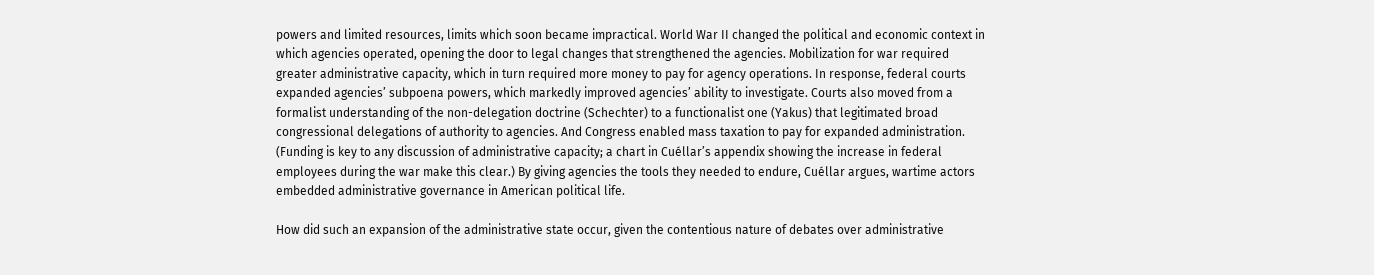powers and limited resources, limits which soon became impractical. World War II changed the political and economic context in which agencies operated, opening the door to legal changes that strengthened the agencies. Mobilization for war required greater administrative capacity, which in turn required more money to pay for agency operations. In response, federal courts expanded agencies’ subpoena powers, which markedly improved agencies’ ability to investigate. Courts also moved from a formalist understanding of the non-delegation doctrine (Schechter) to a functionalist one (Yakus) that legitimated broad congressional delegations of authority to agencies. And Congress enabled mass taxation to pay for expanded administration. (Funding is key to any discussion of administrative capacity; a chart in Cuéllar’s appendix showing the increase in federal employees during the war make this clear.) By giving agencies the tools they needed to endure, Cuéllar argues, wartime actors embedded administrative governance in American political life.

How did such an expansion of the administrative state occur, given the contentious nature of debates over administrative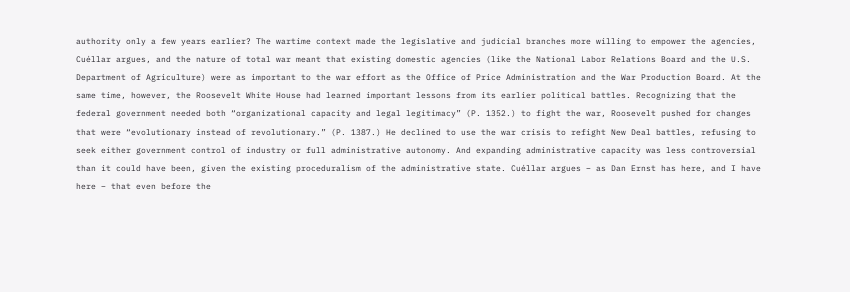authority only a few years earlier? The wartime context made the legislative and judicial branches more willing to empower the agencies, Cuéllar argues, and the nature of total war meant that existing domestic agencies (like the National Labor Relations Board and the U.S. Department of Agriculture) were as important to the war effort as the Office of Price Administration and the War Production Board. At the same time, however, the Roosevelt White House had learned important lessons from its earlier political battles. Recognizing that the federal government needed both “organizational capacity and legal legitimacy” (P. 1352.) to fight the war, Roosevelt pushed for changes that were “evolutionary instead of revolutionary.” (P. 1387.) He declined to use the war crisis to refight New Deal battles, refusing to seek either government control of industry or full administrative autonomy. And expanding administrative capacity was less controversial than it could have been, given the existing proceduralism of the administrative state. Cuéllar argues – as Dan Ernst has here, and I have here – that even before the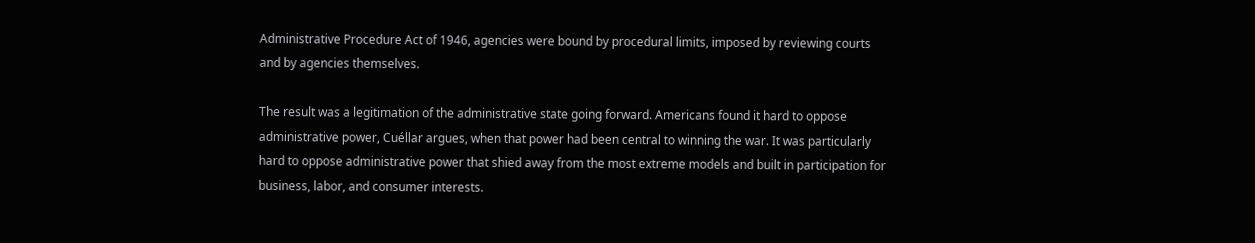Administrative Procedure Act of 1946, agencies were bound by procedural limits, imposed by reviewing courts and by agencies themselves.

The result was a legitimation of the administrative state going forward. Americans found it hard to oppose administrative power, Cuéllar argues, when that power had been central to winning the war. It was particularly hard to oppose administrative power that shied away from the most extreme models and built in participation for business, labor, and consumer interests.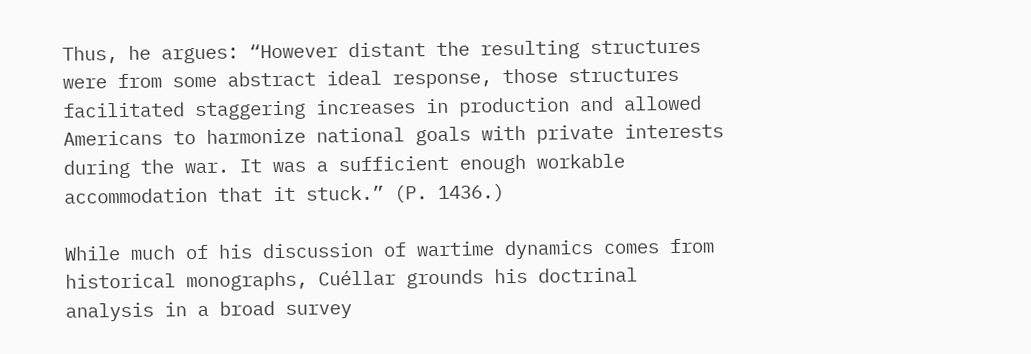Thus, he argues: “However distant the resulting structures were from some abstract ideal response, those structures facilitated staggering increases in production and allowed Americans to harmonize national goals with private interests during the war. It was a sufficient enough workable accommodation that it stuck.” (P. 1436.)

While much of his discussion of wartime dynamics comes from historical monographs, Cuéllar grounds his doctrinal analysis in a broad survey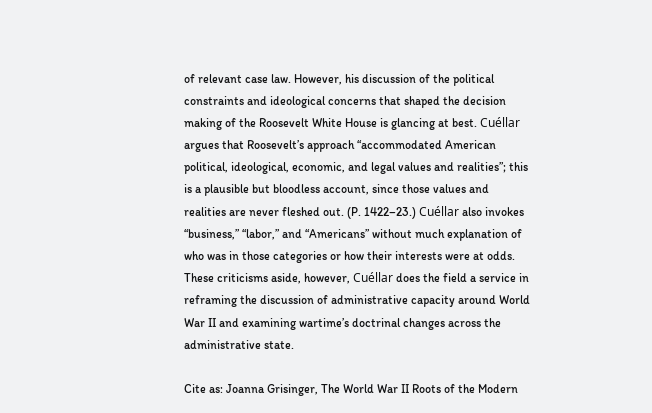of relevant case law. However, his discussion of the political constraints and ideological concerns that shaped the decision making of the Roosevelt White House is glancing at best. Cuéllar argues that Roosevelt’s approach “accommodated American political, ideological, economic, and legal values and realities”; this is a plausible but bloodless account, since those values and realities are never fleshed out. (P. 1422–23.) Cuéllar also invokes “business,” “labor,” and “Americans” without much explanation of who was in those categories or how their interests were at odds. These criticisms aside, however, Cuéllar does the field a service in reframing the discussion of administrative capacity around World War II and examining wartime’s doctrinal changes across the administrative state.

Cite as: Joanna Grisinger, The World War II Roots of the Modern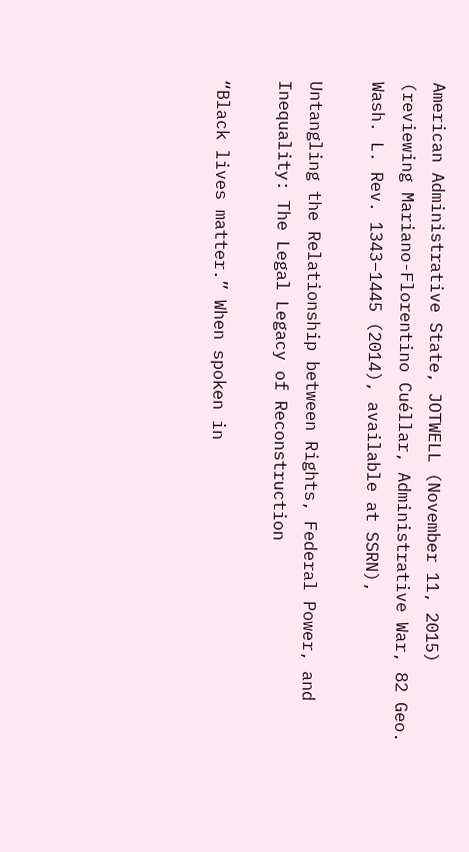American Administrative State, JOTWELL (November 11, 2015) (reviewing Mariano-Florentino Cuéllar, Administrative War, 82 Geo. Wash. L. Rev. 1343–1445 (2014), available at SSRN),

Untangling the Relationship between Rights, Federal Power, and Inequality: The Legal Legacy of Reconstruction

“Black lives matter.” When spoken in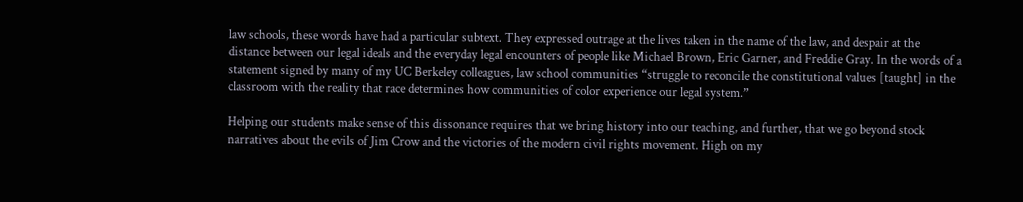law schools, these words have had a particular subtext. They expressed outrage at the lives taken in the name of the law, and despair at the distance between our legal ideals and the everyday legal encounters of people like Michael Brown, Eric Garner, and Freddie Gray. In the words of a statement signed by many of my UC Berkeley colleagues, law school communities “struggle to reconcile the constitutional values [taught] in the classroom with the reality that race determines how communities of color experience our legal system.”

Helping our students make sense of this dissonance requires that we bring history into our teaching, and further, that we go beyond stock narratives about the evils of Jim Crow and the victories of the modern civil rights movement. High on my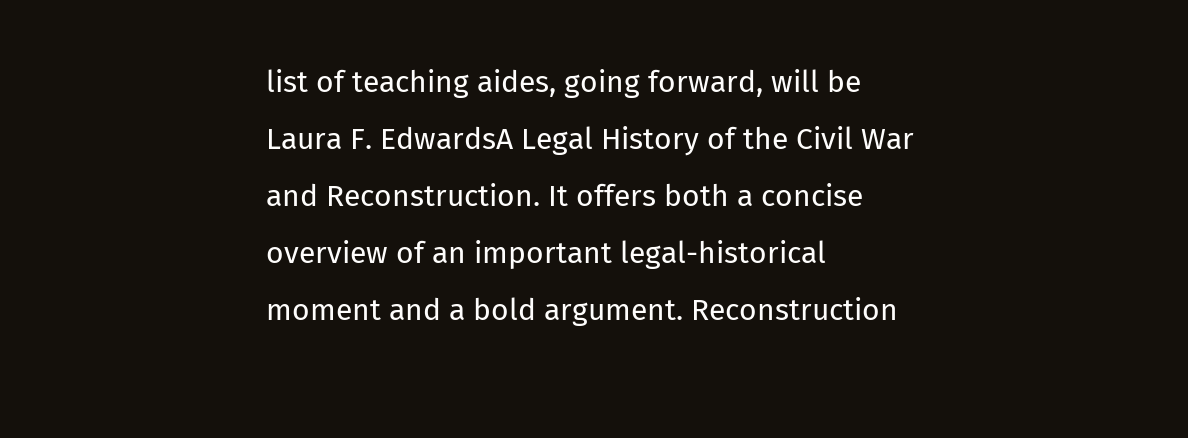list of teaching aides, going forward, will be Laura F. EdwardsA Legal History of the Civil War and Reconstruction. It offers both a concise overview of an important legal-historical moment and a bold argument. Reconstruction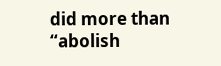did more than “abolish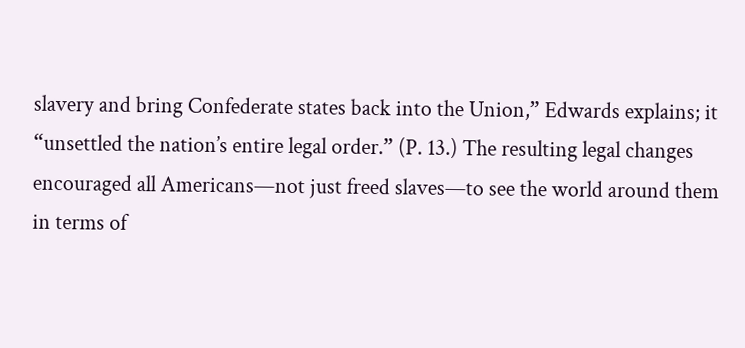slavery and bring Confederate states back into the Union,” Edwards explains; it “unsettled the nation’s entire legal order.” (P. 13.) The resulting legal changes encouraged all Americans—not just freed slaves—to see the world around them in terms of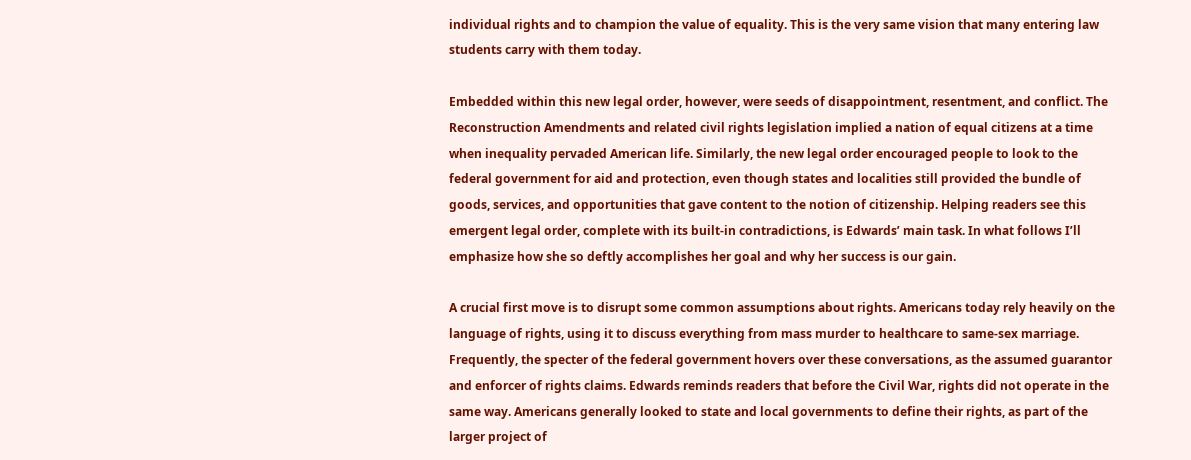individual rights and to champion the value of equality. This is the very same vision that many entering law students carry with them today.

Embedded within this new legal order, however, were seeds of disappointment, resentment, and conflict. The Reconstruction Amendments and related civil rights legislation implied a nation of equal citizens at a time when inequality pervaded American life. Similarly, the new legal order encouraged people to look to the federal government for aid and protection, even though states and localities still provided the bundle of goods, services, and opportunities that gave content to the notion of citizenship. Helping readers see this emergent legal order, complete with its built-in contradictions, is Edwards’ main task. In what follows I’ll emphasize how she so deftly accomplishes her goal and why her success is our gain.

A crucial first move is to disrupt some common assumptions about rights. Americans today rely heavily on the language of rights, using it to discuss everything from mass murder to healthcare to same-sex marriage. Frequently, the specter of the federal government hovers over these conversations, as the assumed guarantor and enforcer of rights claims. Edwards reminds readers that before the Civil War, rights did not operate in the same way. Americans generally looked to state and local governments to define their rights, as part of the larger project of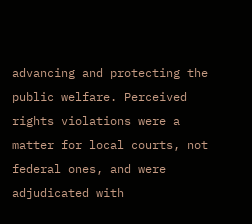advancing and protecting the public welfare. Perceived rights violations were a matter for local courts, not federal ones, and were adjudicated with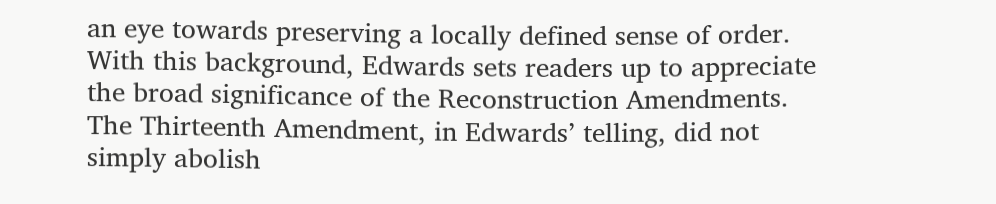an eye towards preserving a locally defined sense of order. With this background, Edwards sets readers up to appreciate the broad significance of the Reconstruction Amendments. The Thirteenth Amendment, in Edwards’ telling, did not simply abolish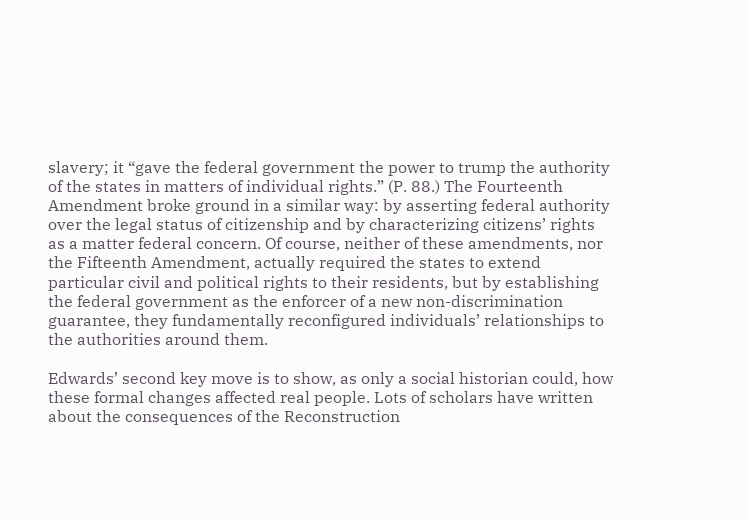slavery; it “gave the federal government the power to trump the authority of the states in matters of individual rights.” (P. 88.) The Fourteenth Amendment broke ground in a similar way: by asserting federal authority over the legal status of citizenship and by characterizing citizens’ rights as a matter federal concern. Of course, neither of these amendments, nor the Fifteenth Amendment, actually required the states to extend particular civil and political rights to their residents, but by establishing the federal government as the enforcer of a new non-discrimination guarantee, they fundamentally reconfigured individuals’ relationships to the authorities around them.

Edwards’ second key move is to show, as only a social historian could, how these formal changes affected real people. Lots of scholars have written about the consequences of the Reconstruction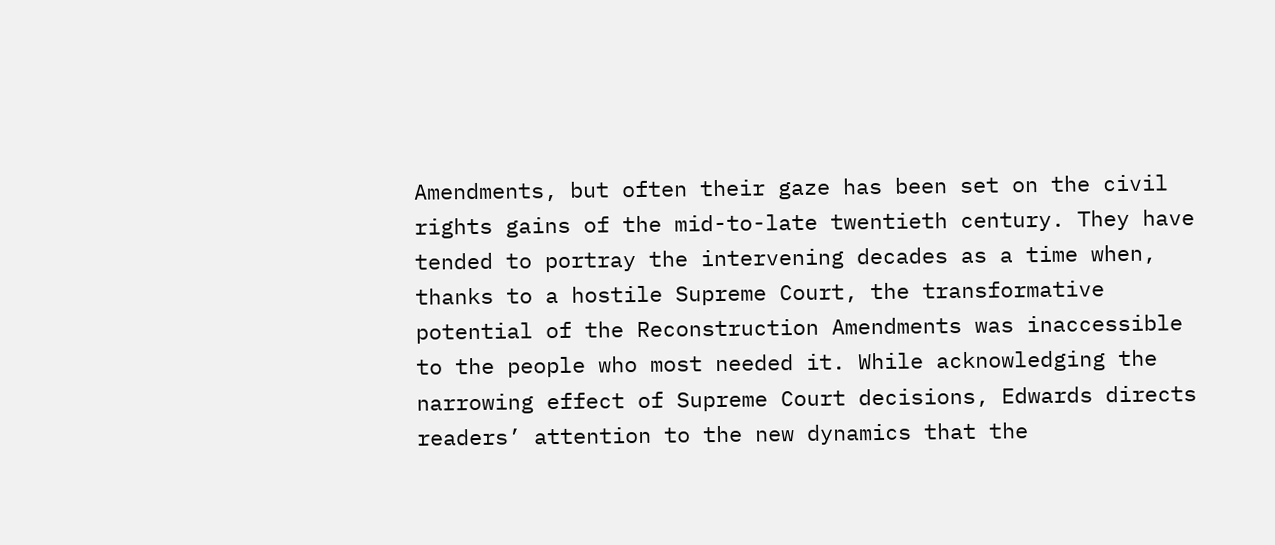Amendments, but often their gaze has been set on the civil rights gains of the mid-to-late twentieth century. They have tended to portray the intervening decades as a time when, thanks to a hostile Supreme Court, the transformative potential of the Reconstruction Amendments was inaccessible to the people who most needed it. While acknowledging the narrowing effect of Supreme Court decisions, Edwards directs readers’ attention to the new dynamics that the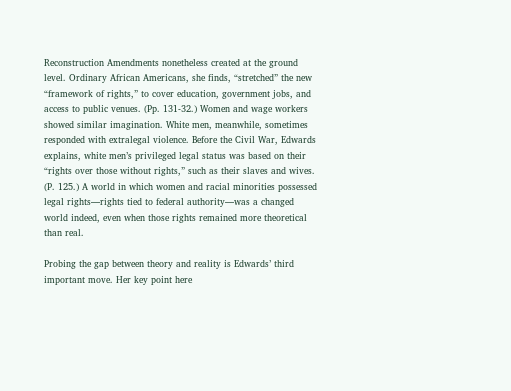Reconstruction Amendments nonetheless created at the ground level. Ordinary African Americans, she finds, “stretched” the new “framework of rights,” to cover education, government jobs, and access to public venues. (Pp. 131-32.) Women and wage workers showed similar imagination. White men, meanwhile, sometimes responded with extralegal violence. Before the Civil War, Edwards explains, white men’s privileged legal status was based on their “rights over those without rights,” such as their slaves and wives. (P. 125.) A world in which women and racial minorities possessed legal rights—rights tied to federal authority—was a changed world indeed, even when those rights remained more theoretical than real.

Probing the gap between theory and reality is Edwards’ third important move. Her key point here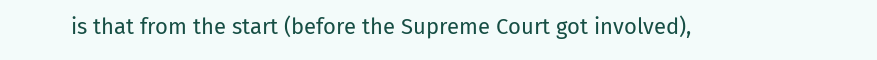is that from the start (before the Supreme Court got involved),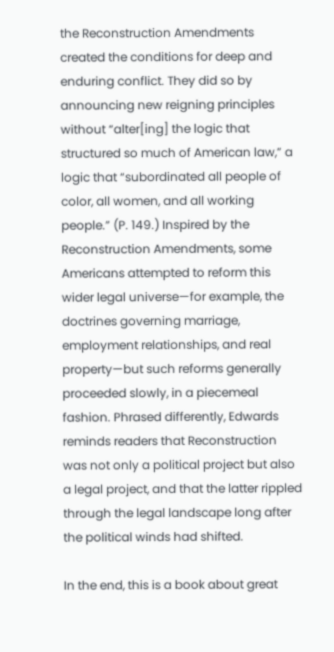the Reconstruction Amendments created the conditions for deep and enduring conflict. They did so by announcing new reigning principles without “alter[ing] the logic that structured so much of American law,” a logic that “subordinated all people of color, all women, and all working people.” (P. 149.) Inspired by the Reconstruction Amendments, some Americans attempted to reform this wider legal universe—for example, the doctrines governing marriage, employment relationships, and real property—but such reforms generally proceeded slowly, in a piecemeal fashion. Phrased differently, Edwards reminds readers that Reconstruction was not only a political project but also a legal project, and that the latter rippled through the legal landscape long after the political winds had shifted.

In the end, this is a book about great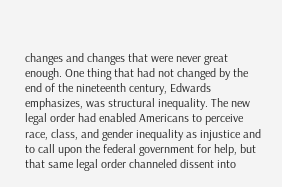changes and changes that were never great enough. One thing that had not changed by the end of the nineteenth century, Edwards emphasizes, was structural inequality. The new legal order had enabled Americans to perceive race, class, and gender inequality as injustice and to call upon the federal government for help, but that same legal order channeled dissent into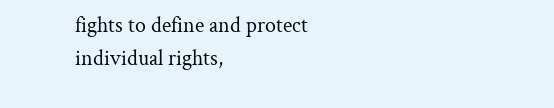fights to define and protect individual rights,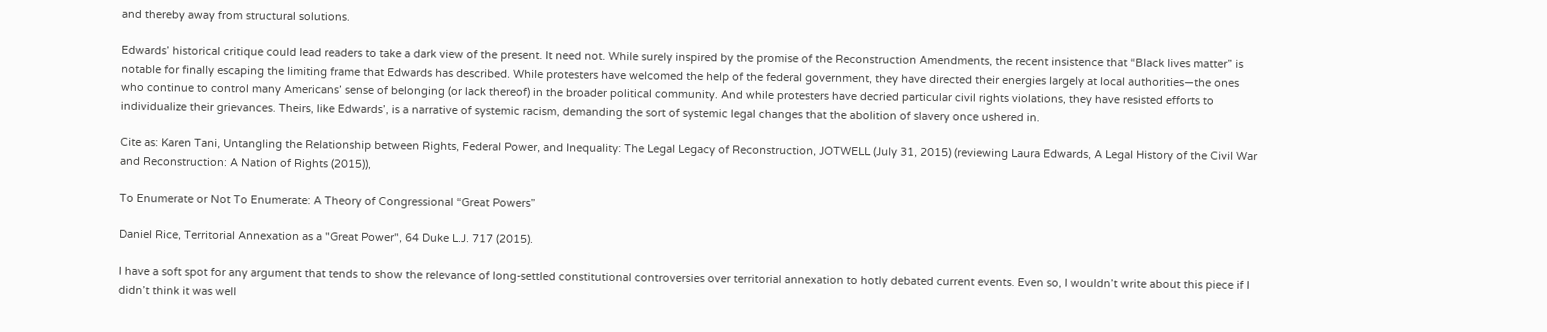and thereby away from structural solutions.

Edwards’ historical critique could lead readers to take a dark view of the present. It need not. While surely inspired by the promise of the Reconstruction Amendments, the recent insistence that “Black lives matter” is notable for finally escaping the limiting frame that Edwards has described. While protesters have welcomed the help of the federal government, they have directed their energies largely at local authorities—the ones who continue to control many Americans’ sense of belonging (or lack thereof) in the broader political community. And while protesters have decried particular civil rights violations, they have resisted efforts to individualize their grievances. Theirs, like Edwards’, is a narrative of systemic racism, demanding the sort of systemic legal changes that the abolition of slavery once ushered in.

Cite as: Karen Tani, Untangling the Relationship between Rights, Federal Power, and Inequality: The Legal Legacy of Reconstruction, JOTWELL (July 31, 2015) (reviewing Laura Edwards, A Legal History of the Civil War and Reconstruction: A Nation of Rights (2015)),

To Enumerate or Not To Enumerate: A Theory of Congressional “Great Powers”

Daniel Rice, Territorial Annexation as a "Great Power", 64 Duke L.J. 717 (2015).

I have a soft spot for any argument that tends to show the relevance of long-settled constitutional controversies over territorial annexation to hotly debated current events. Even so, I wouldn’t write about this piece if I didn’t think it was well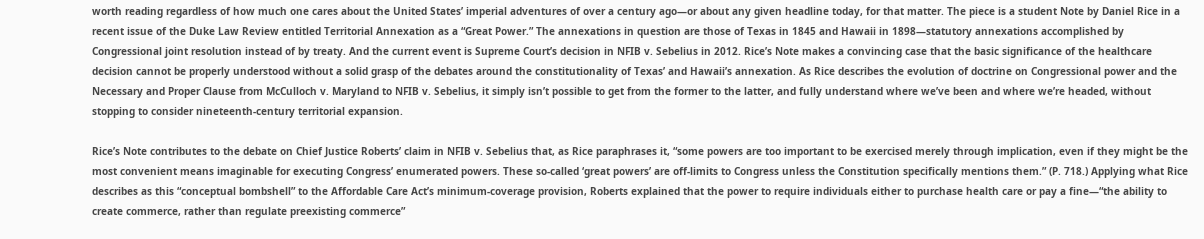worth reading regardless of how much one cares about the United States’ imperial adventures of over a century ago—or about any given headline today, for that matter. The piece is a student Note by Daniel Rice in a recent issue of the Duke Law Review entitled Territorial Annexation as a “Great Power.” The annexations in question are those of Texas in 1845 and Hawaii in 1898—statutory annexations accomplished by Congressional joint resolution instead of by treaty. And the current event is Supreme Court’s decision in NFIB v. Sebelius in 2012. Rice’s Note makes a convincing case that the basic significance of the healthcare decision cannot be properly understood without a solid grasp of the debates around the constitutionality of Texas’ and Hawaii’s annexation. As Rice describes the evolution of doctrine on Congressional power and the Necessary and Proper Clause from McCulloch v. Maryland to NFIB v. Sebelius, it simply isn’t possible to get from the former to the latter, and fully understand where we’ve been and where we’re headed, without stopping to consider nineteenth-century territorial expansion.

Rice’s Note contributes to the debate on Chief Justice Roberts’ claim in NFIB v. Sebelius that, as Rice paraphrases it, “some powers are too important to be exercised merely through implication, even if they might be the most convenient means imaginable for executing Congress’ enumerated powers. These so-called ‘great powers’ are off-limits to Congress unless the Constitution specifically mentions them.” (P. 718.) Applying what Rice describes as this “conceptual bombshell” to the Affordable Care Act’s minimum-coverage provision, Roberts explained that the power to require individuals either to purchase health care or pay a fine—“the ability to create commerce, rather than regulate preexisting commerce”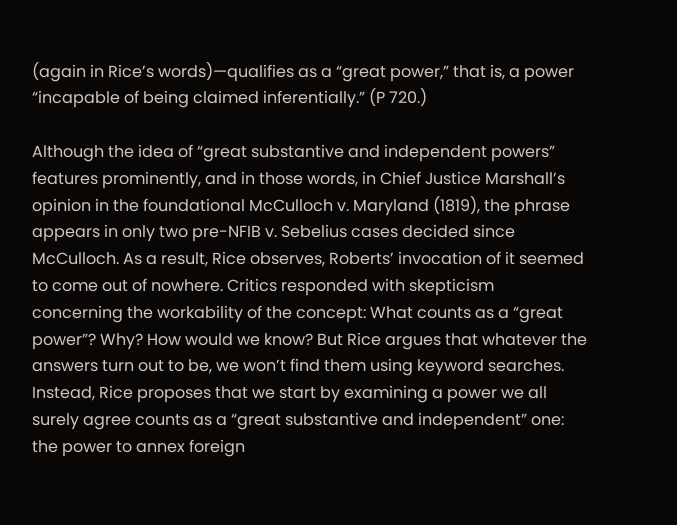(again in Rice’s words)—qualifies as a “great power,” that is, a power “incapable of being claimed inferentially.” (P 720.)

Although the idea of “great substantive and independent powers” features prominently, and in those words, in Chief Justice Marshall’s opinion in the foundational McCulloch v. Maryland (1819), the phrase appears in only two pre-NFIB v. Sebelius cases decided since McCulloch. As a result, Rice observes, Roberts’ invocation of it seemed to come out of nowhere. Critics responded with skepticism concerning the workability of the concept: What counts as a “great power”? Why? How would we know? But Rice argues that whatever the answers turn out to be, we won’t find them using keyword searches. Instead, Rice proposes that we start by examining a power we all surely agree counts as a “great substantive and independent” one: the power to annex foreign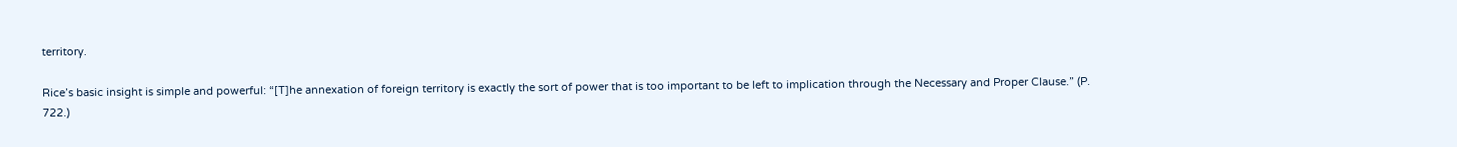territory.

Rice’s basic insight is simple and powerful: “[T]he annexation of foreign territory is exactly the sort of power that is too important to be left to implication through the Necessary and Proper Clause.” (P. 722.)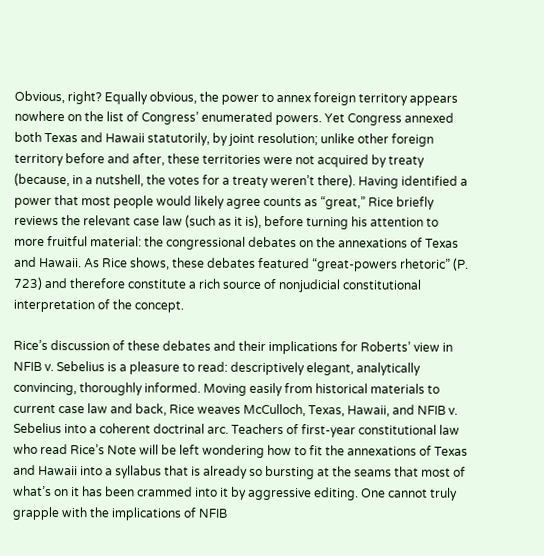Obvious, right? Equally obvious, the power to annex foreign territory appears nowhere on the list of Congress’ enumerated powers. Yet Congress annexed both Texas and Hawaii statutorily, by joint resolution; unlike other foreign territory before and after, these territories were not acquired by treaty (because, in a nutshell, the votes for a treaty weren’t there). Having identified a power that most people would likely agree counts as “great,” Rice briefly reviews the relevant case law (such as it is), before turning his attention to more fruitful material: the congressional debates on the annexations of Texas and Hawaii. As Rice shows, these debates featured “great-powers rhetoric” (P. 723) and therefore constitute a rich source of nonjudicial constitutional interpretation of the concept.

Rice’s discussion of these debates and their implications for Roberts’ view in NFIB v. Sebelius is a pleasure to read: descriptively elegant, analytically convincing, thoroughly informed. Moving easily from historical materials to current case law and back, Rice weaves McCulloch, Texas, Hawaii, and NFIB v. Sebelius into a coherent doctrinal arc. Teachers of first-year constitutional law who read Rice’s Note will be left wondering how to fit the annexations of Texas and Hawaii into a syllabus that is already so bursting at the seams that most of what’s on it has been crammed into it by aggressive editing. One cannot truly grapple with the implications of NFIB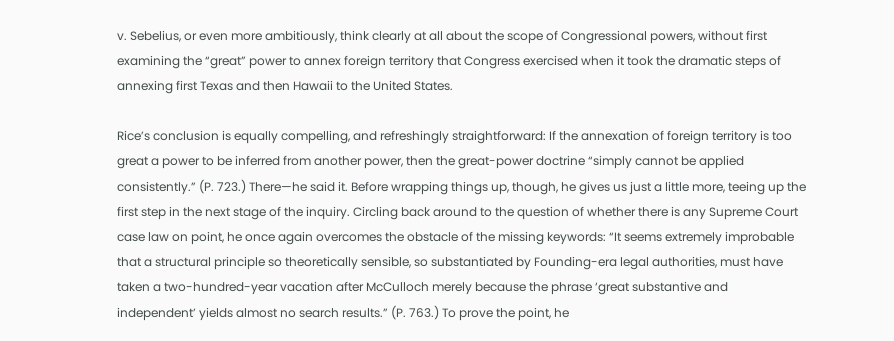v. Sebelius, or even more ambitiously, think clearly at all about the scope of Congressional powers, without first examining the “great” power to annex foreign territory that Congress exercised when it took the dramatic steps of annexing first Texas and then Hawaii to the United States.

Rice’s conclusion is equally compelling, and refreshingly straightforward: If the annexation of foreign territory is too great a power to be inferred from another power, then the great-power doctrine “simply cannot be applied consistently.” (P. 723.) There—he said it. Before wrapping things up, though, he gives us just a little more, teeing up the first step in the next stage of the inquiry. Circling back around to the question of whether there is any Supreme Court case law on point, he once again overcomes the obstacle of the missing keywords: “It seems extremely improbable that a structural principle so theoretically sensible, so substantiated by Founding-era legal authorities, must have taken a two-hundred-year vacation after McCulloch merely because the phrase ‘great substantive and independent’ yields almost no search results.” (P. 763.) To prove the point, he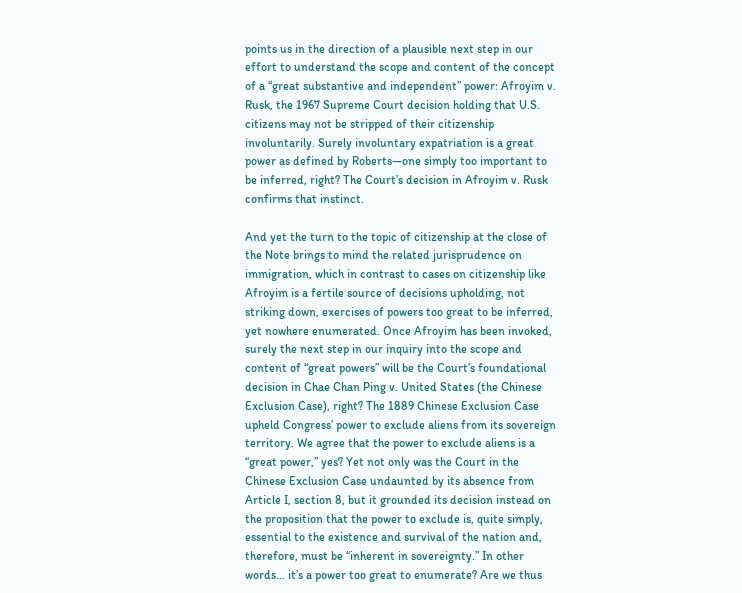points us in the direction of a plausible next step in our effort to understand the scope and content of the concept of a “great substantive and independent” power: Afroyim v. Rusk, the 1967 Supreme Court decision holding that U.S. citizens may not be stripped of their citizenship involuntarily. Surely involuntary expatriation is a great power as defined by Roberts—one simply too important to be inferred, right? The Court’s decision in Afroyim v. Rusk confirms that instinct.

And yet the turn to the topic of citizenship at the close of the Note brings to mind the related jurisprudence on immigration, which in contrast to cases on citizenship like Afroyim is a fertile source of decisions upholding, not striking down, exercises of powers too great to be inferred, yet nowhere enumerated. Once Afroyim has been invoked, surely the next step in our inquiry into the scope and content of “great powers” will be the Court’s foundational decision in Chae Chan Ping v. United States (the Chinese Exclusion Case), right? The 1889 Chinese Exclusion Case upheld Congress’ power to exclude aliens from its sovereign territory. We agree that the power to exclude aliens is a “great power,” yes? Yet not only was the Court in the Chinese Exclusion Case undaunted by its absence from Article I, section 8, but it grounded its decision instead on the proposition that the power to exclude is, quite simply, essential to the existence and survival of the nation and, therefore, must be “inherent in sovereignty.” In other words… it’s a power too great to enumerate? Are we thus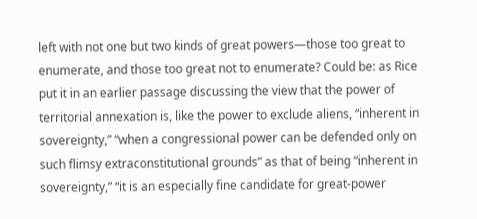left with not one but two kinds of great powers—those too great to enumerate, and those too great not to enumerate? Could be: as Rice put it in an earlier passage discussing the view that the power of territorial annexation is, like the power to exclude aliens, “inherent in sovereignty,” “when a congressional power can be defended only on such flimsy extraconstitutional grounds” as that of being “inherent in sovereignty,” “it is an especially fine candidate for great-power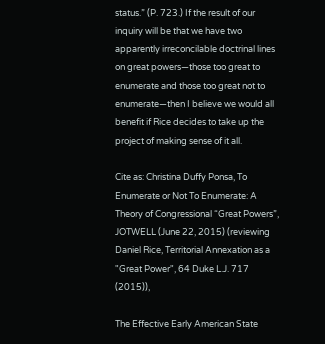status.” (P. 723.) If the result of our inquiry will be that we have two apparently irreconcilable doctrinal lines on great powers—those too great to enumerate and those too great not to enumerate—then I believe we would all benefit if Rice decides to take up the project of making sense of it all.

Cite as: Christina Duffy Ponsa, To Enumerate or Not To Enumerate: A Theory of Congressional “Great Powers”, JOTWELL (June 22, 2015) (reviewing Daniel Rice, Territorial Annexation as a "Great Power", 64 Duke L.J. 717 (2015)),

The Effective Early American State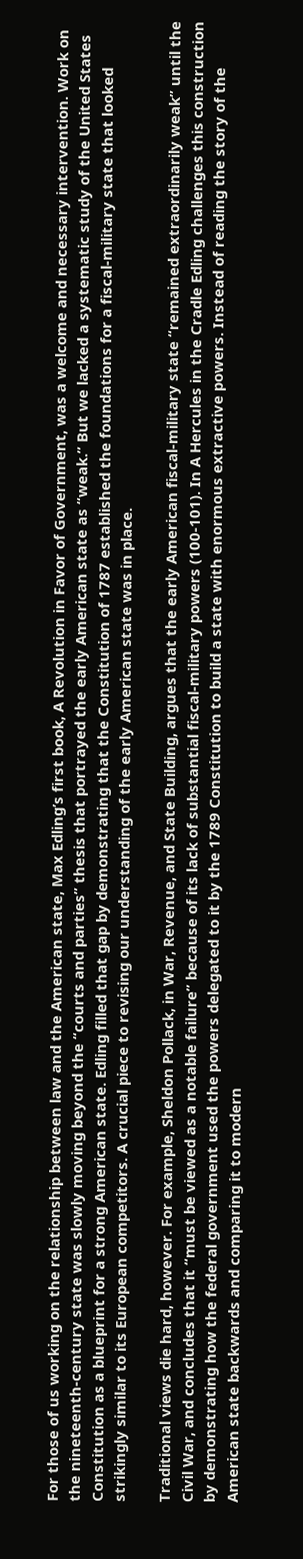For those of us working on the relationship between law and the American state, Max Edling’s first book, A Revolution in Favor of Government, was a welcome and necessary intervention. Work on the nineteenth-century state was slowly moving beyond the “courts and parties” thesis that portrayed the early American state as “weak.” But we lacked a systematic study of the United States Constitution as a blueprint for a strong American state. Edling filled that gap by demonstrating that the Constitution of 1787 established the foundations for a fiscal-military state that looked strikingly similar to its European competitors. A crucial piece to revising our understanding of the early American state was in place.

Traditional views die hard, however. For example, Sheldon Pollack, in War, Revenue, and State Building, argues that the early American fiscal-military state “remained extraordinarily weak” until the Civil War, and concludes that it “must be viewed as a notable failure” because of its lack of substantial fiscal-military powers (100-101). In A Hercules in the Cradle Edling challenges this construction by demonstrating how the federal government used the powers delegated to it by the 1789 Constitution to build a state with enormous extractive powers. Instead of reading the story of the American state backwards and comparing it to modern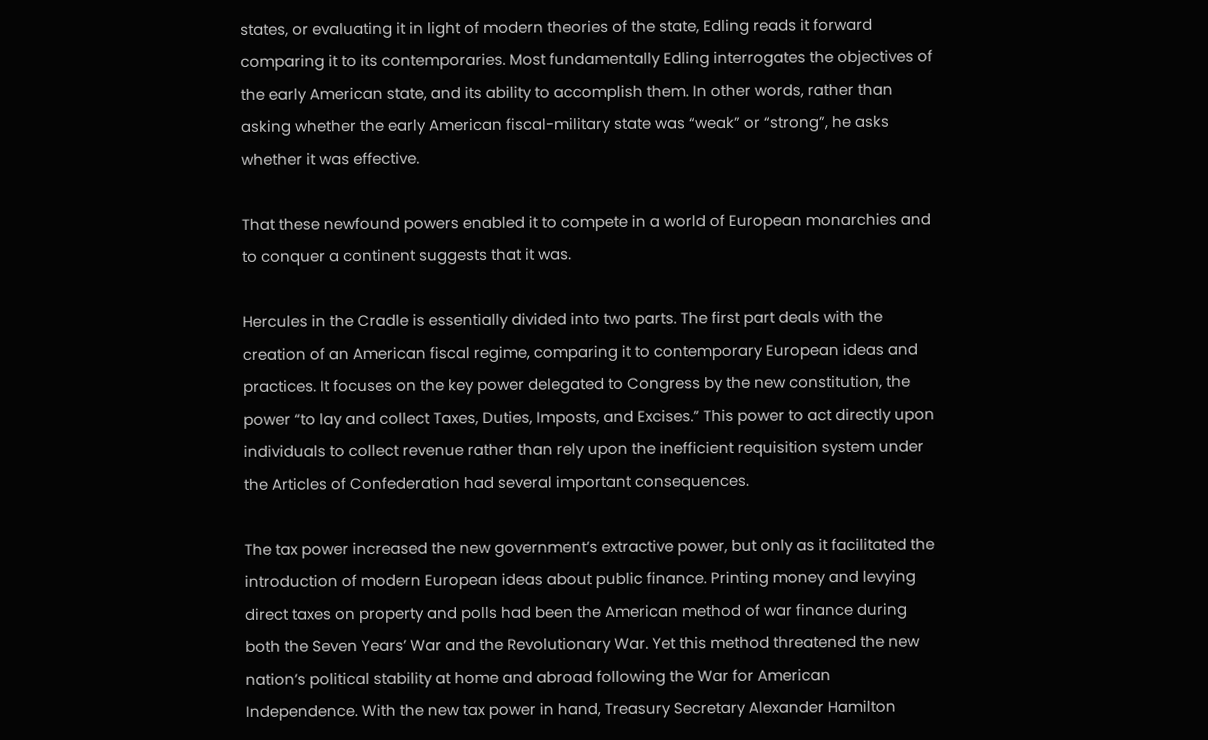states, or evaluating it in light of modern theories of the state, Edling reads it forward comparing it to its contemporaries. Most fundamentally Edling interrogates the objectives of the early American state, and its ability to accomplish them. In other words, rather than asking whether the early American fiscal-military state was “weak” or “strong”, he asks whether it was effective.

That these newfound powers enabled it to compete in a world of European monarchies and to conquer a continent suggests that it was.

Hercules in the Cradle is essentially divided into two parts. The first part deals with the creation of an American fiscal regime, comparing it to contemporary European ideas and practices. It focuses on the key power delegated to Congress by the new constitution, the power “to lay and collect Taxes, Duties, Imposts, and Excises.” This power to act directly upon individuals to collect revenue rather than rely upon the inefficient requisition system under the Articles of Confederation had several important consequences.

The tax power increased the new government’s extractive power, but only as it facilitated the introduction of modern European ideas about public finance. Printing money and levying direct taxes on property and polls had been the American method of war finance during both the Seven Years’ War and the Revolutionary War. Yet this method threatened the new nation’s political stability at home and abroad following the War for American Independence. With the new tax power in hand, Treasury Secretary Alexander Hamilton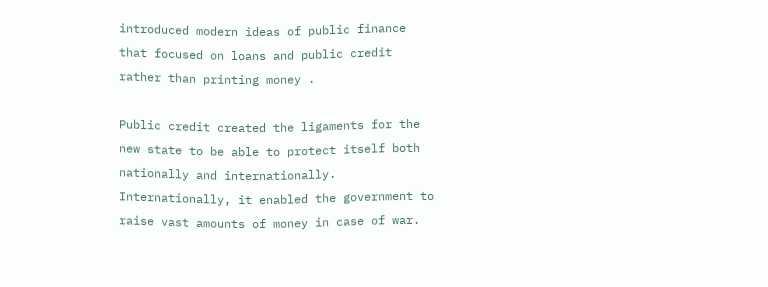introduced modern ideas of public finance that focused on loans and public credit rather than printing money .

Public credit created the ligaments for the new state to be able to protect itself both nationally and internationally. Internationally, it enabled the government to raise vast amounts of money in case of war.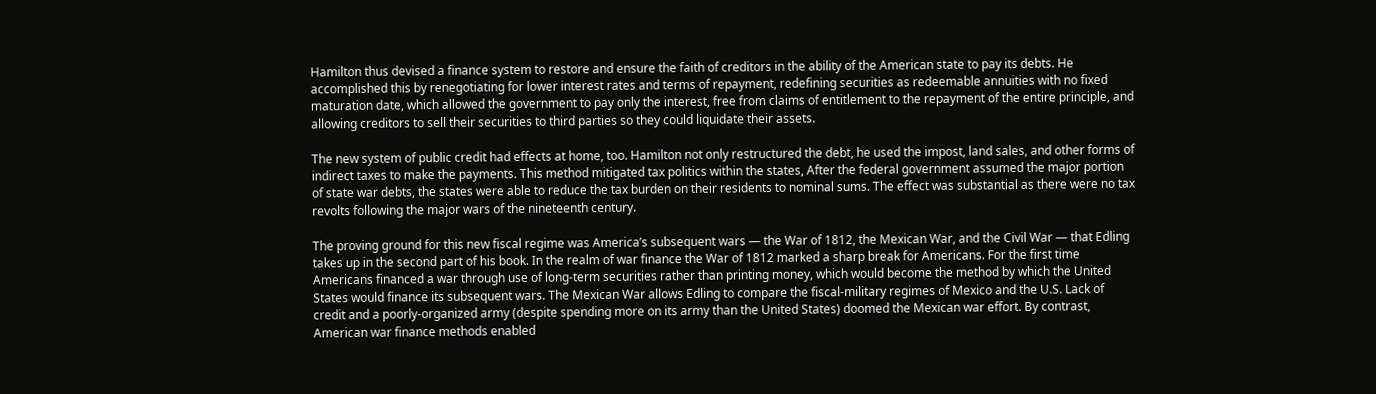Hamilton thus devised a finance system to restore and ensure the faith of creditors in the ability of the American state to pay its debts. He accomplished this by renegotiating for lower interest rates and terms of repayment, redefining securities as redeemable annuities with no fixed maturation date, which allowed the government to pay only the interest, free from claims of entitlement to the repayment of the entire principle, and allowing creditors to sell their securities to third parties so they could liquidate their assets.

The new system of public credit had effects at home, too. Hamilton not only restructured the debt, he used the impost, land sales, and other forms of indirect taxes to make the payments. This method mitigated tax politics within the states, After the federal government assumed the major portion of state war debts, the states were able to reduce the tax burden on their residents to nominal sums. The effect was substantial as there were no tax revolts following the major wars of the nineteenth century.

The proving ground for this new fiscal regime was America’s subsequent wars — the War of 1812, the Mexican War, and the Civil War — that Edling takes up in the second part of his book. In the realm of war finance the War of 1812 marked a sharp break for Americans. For the first time Americans financed a war through use of long-term securities rather than printing money, which would become the method by which the United States would finance its subsequent wars. The Mexican War allows Edling to compare the fiscal-military regimes of Mexico and the U.S. Lack of credit and a poorly-organized army (despite spending more on its army than the United States) doomed the Mexican war effort. By contrast, American war finance methods enabled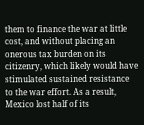them to finance the war at little cost, and without placing an onerous tax burden on its citizenry, which likely would have stimulated sustained resistance to the war effort. As a result, Mexico lost half of its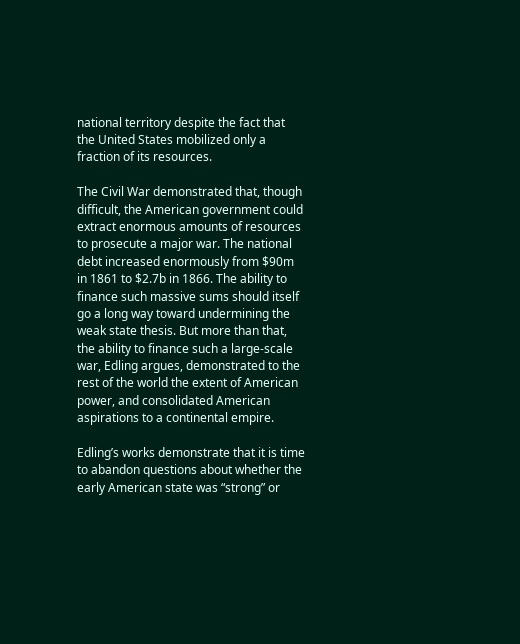national territory despite the fact that the United States mobilized only a fraction of its resources.

The Civil War demonstrated that, though difficult, the American government could extract enormous amounts of resources to prosecute a major war. The national debt increased enormously from $90m in 1861 to $2.7b in 1866. The ability to finance such massive sums should itself go a long way toward undermining the weak state thesis. But more than that, the ability to finance such a large-scale war, Edling argues, demonstrated to the rest of the world the extent of American power, and consolidated American aspirations to a continental empire.

Edling’s works demonstrate that it is time to abandon questions about whether the early American state was “strong” or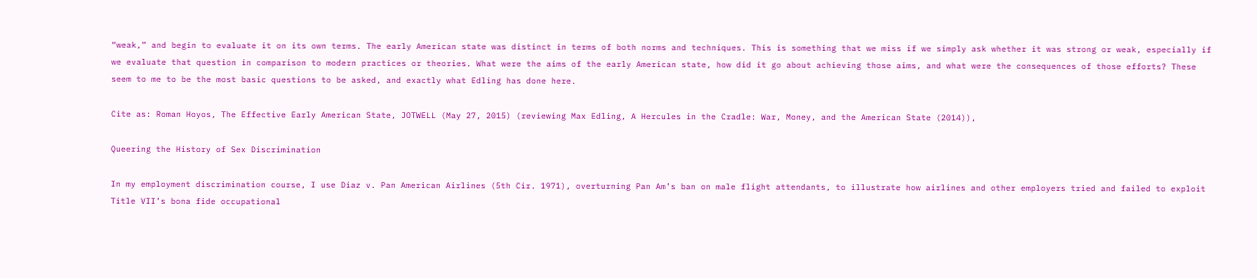“weak,” and begin to evaluate it on its own terms. The early American state was distinct in terms of both norms and techniques. This is something that we miss if we simply ask whether it was strong or weak, especially if we evaluate that question in comparison to modern practices or theories. What were the aims of the early American state, how did it go about achieving those aims, and what were the consequences of those efforts? These seem to me to be the most basic questions to be asked, and exactly what Edling has done here.

Cite as: Roman Hoyos, The Effective Early American State, JOTWELL (May 27, 2015) (reviewing Max Edling, A Hercules in the Cradle: War, Money, and the American State (2014)),

Queering the History of Sex Discrimination

In my employment discrimination course, I use Diaz v. Pan American Airlines (5th Cir. 1971), overturning Pan Am’s ban on male flight attendants, to illustrate how airlines and other employers tried and failed to exploit Title VII’s bona fide occupational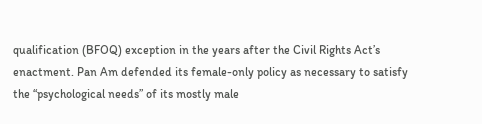qualification (BFOQ) exception in the years after the Civil Rights Act’s enactment. Pan Am defended its female-only policy as necessary to satisfy the “psychological needs” of its mostly male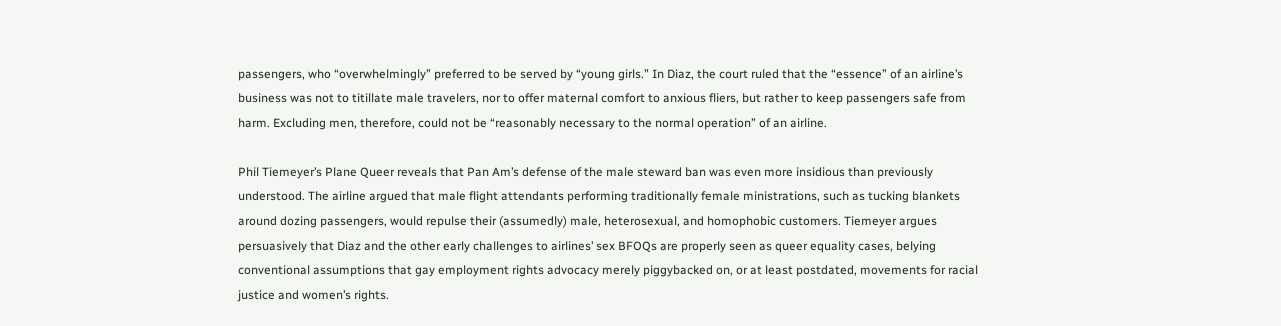passengers, who “overwhelmingly” preferred to be served by “young girls.” In Diaz, the court ruled that the “essence” of an airline’s business was not to titillate male travelers, nor to offer maternal comfort to anxious fliers, but rather to keep passengers safe from harm. Excluding men, therefore, could not be “reasonably necessary to the normal operation” of an airline.

Phil Tiemeyer’s Plane Queer reveals that Pan Am’s defense of the male steward ban was even more insidious than previously understood. The airline argued that male flight attendants performing traditionally female ministrations, such as tucking blankets around dozing passengers, would repulse their (assumedly) male, heterosexual, and homophobic customers. Tiemeyer argues persuasively that Diaz and the other early challenges to airlines’ sex BFOQs are properly seen as queer equality cases, belying conventional assumptions that gay employment rights advocacy merely piggybacked on, or at least postdated, movements for racial justice and women’s rights.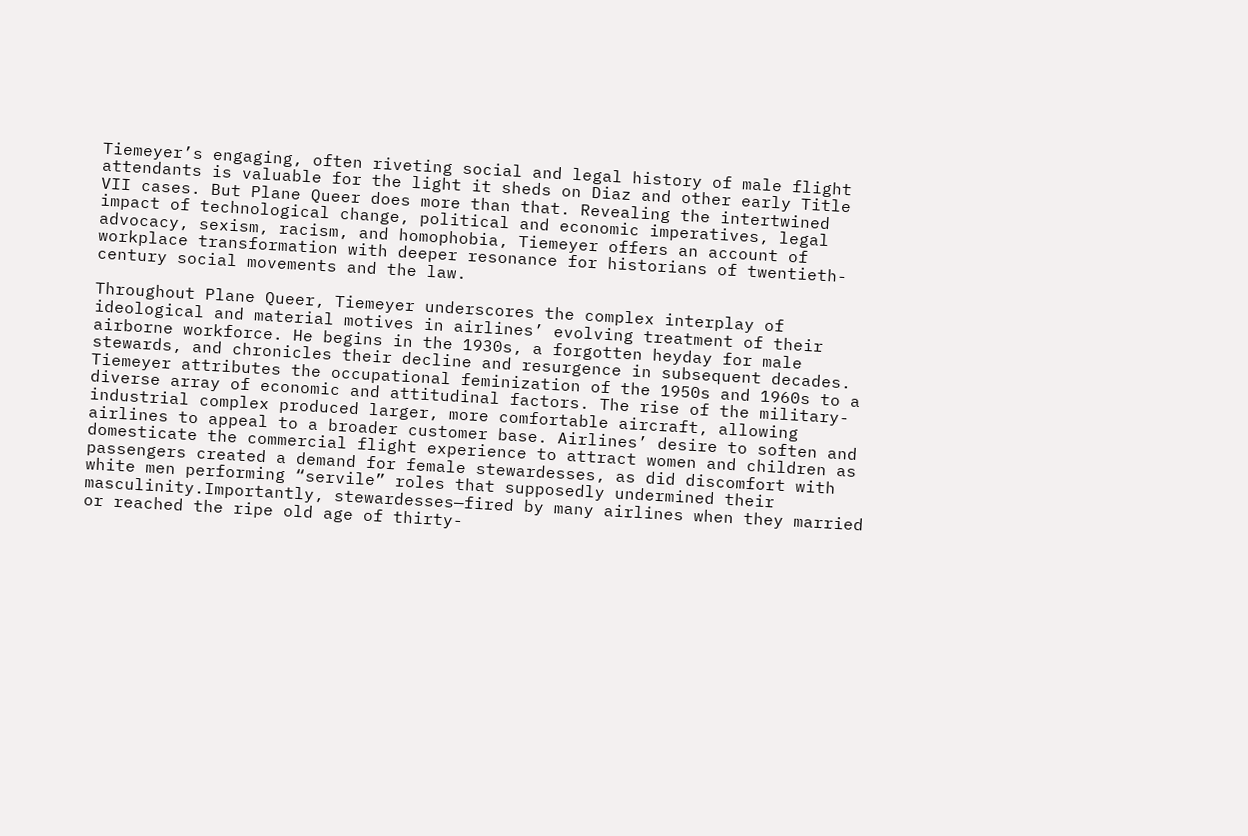Tiemeyer’s engaging, often riveting social and legal history of male flight attendants is valuable for the light it sheds on Diaz and other early Title VII cases. But Plane Queer does more than that. Revealing the intertwined impact of technological change, political and economic imperatives, legal advocacy, sexism, racism, and homophobia, Tiemeyer offers an account of workplace transformation with deeper resonance for historians of twentieth-century social movements and the law.

Throughout Plane Queer, Tiemeyer underscores the complex interplay of ideological and material motives in airlines’ evolving treatment of their airborne workforce. He begins in the 1930s, a forgotten heyday for male stewards, and chronicles their decline and resurgence in subsequent decades. Tiemeyer attributes the occupational feminization of the 1950s and 1960s to a diverse array of economic and attitudinal factors. The rise of the military-industrial complex produced larger, more comfortable aircraft, allowing airlines to appeal to a broader customer base. Airlines’ desire to soften and domesticate the commercial flight experience to attract women and children as passengers created a demand for female stewardesses, as did discomfort with white men performing “servile” roles that supposedly undermined their masculinity.Importantly, stewardesses—fired by many airlines when they married or reached the ripe old age of thirty-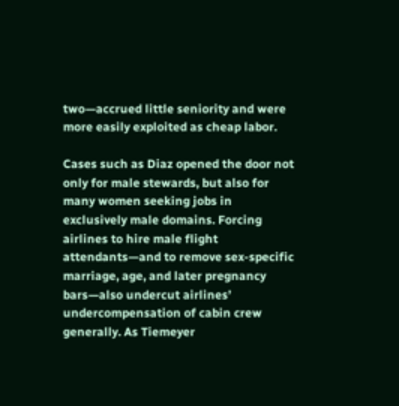two—accrued little seniority and were more easily exploited as cheap labor.

Cases such as Diaz opened the door not only for male stewards, but also for many women seeking jobs in exclusively male domains. Forcing airlines to hire male flight attendants—and to remove sex-specific marriage, age, and later pregnancy bars—also undercut airlines’ undercompensation of cabin crew generally. As Tiemeyer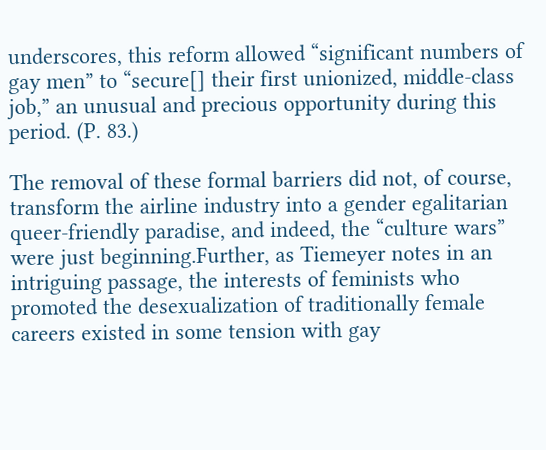underscores, this reform allowed “significant numbers of gay men” to “secure[] their first unionized, middle-class job,” an unusual and precious opportunity during this period. (P. 83.)

The removal of these formal barriers did not, of course, transform the airline industry into a gender egalitarian queer-friendly paradise, and indeed, the “culture wars” were just beginning.Further, as Tiemeyer notes in an intriguing passage, the interests of feminists who promoted the desexualization of traditionally female careers existed in some tension with gay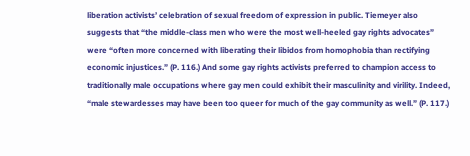liberation activists’ celebration of sexual freedom of expression in public. Tiemeyer also suggests that “the middle-class men who were the most well-heeled gay rights advocates” were “often more concerned with liberating their libidos from homophobia than rectifying economic injustices.” (P. 116.) And some gay rights activists preferred to champion access to traditionally male occupations where gay men could exhibit their masculinity and virility. Indeed, “male stewardesses may have been too queer for much of the gay community as well.” (P. 117.)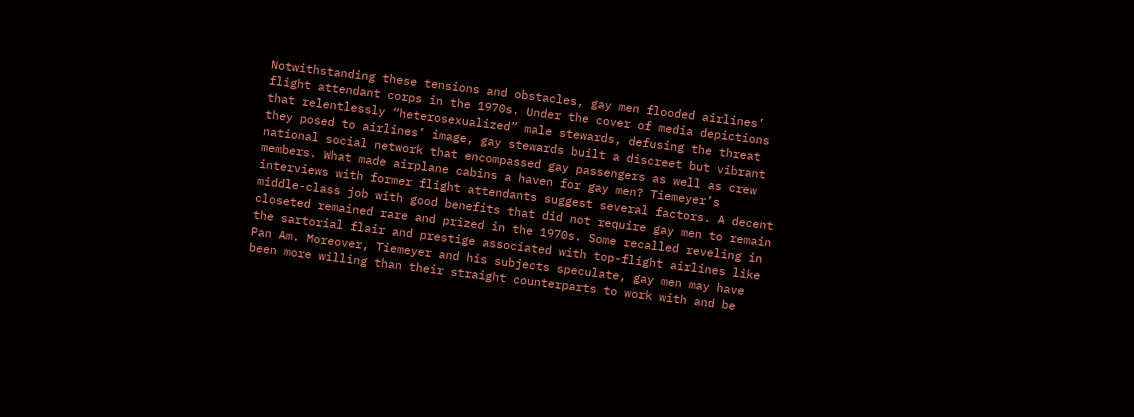Notwithstanding these tensions and obstacles, gay men flooded airlines’ flight attendant corps in the 1970s. Under the cover of media depictions that relentlessly “heterosexualized” male stewards, defusing the threat they posed to airlines’ image, gay stewards built a discreet but vibrant national social network that encompassed gay passengers as well as crew members. What made airplane cabins a haven for gay men? Tiemeyer’s interviews with former flight attendants suggest several factors. A decent middle-class job with good benefits that did not require gay men to remain closeted remained rare and prized in the 1970s. Some recalled reveling in the sartorial flair and prestige associated with top-flight airlines like Pan Am. Moreover, Tiemeyer and his subjects speculate, gay men may have been more willing than their straight counterparts to work with and be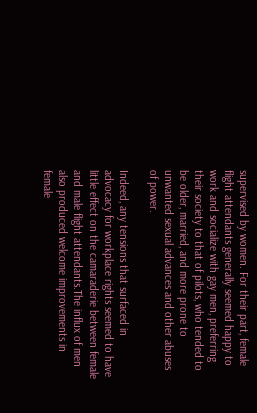supervised by women. For their part, female flight attendants generally seemed happy to work and socialize with gay men, preferring their society to that of pilots, who tended to be older, married, and more prone to unwanted sexual advances and other abuses of power.

Indeed, any tensions that surfaced in advocacy for workplace rights seemed to have little effect on the camaraderie between female and male flight attendants.The influx of men also produced welcome improvements in female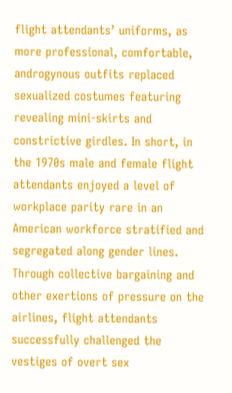flight attendants’ uniforms, as more professional, comfortable, androgynous outfits replaced sexualized costumes featuring revealing mini-skirts and constrictive girdles. In short, in the 1970s male and female flight attendants enjoyed a level of workplace parity rare in an American workforce stratified and segregated along gender lines. Through collective bargaining and other exertions of pressure on the airlines, flight attendants successfully challenged the vestiges of overt sex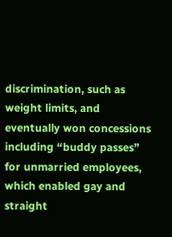discrimination, such as weight limits, and eventually won concessions including “buddy passes” for unmarried employees, which enabled gay and straight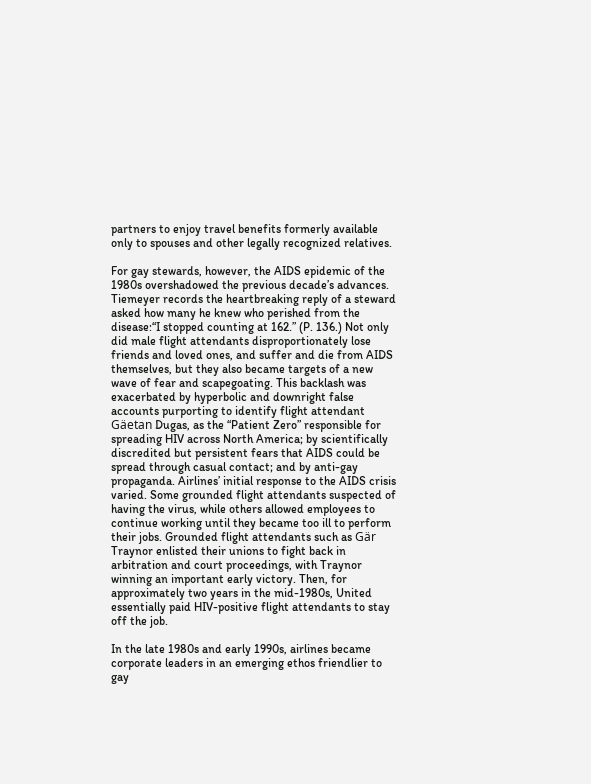partners to enjoy travel benefits formerly available only to spouses and other legally recognized relatives.

For gay stewards, however, the AIDS epidemic of the 1980s overshadowed the previous decade’s advances. Tiemeyer records the heartbreaking reply of a steward asked how many he knew who perished from the disease:“I stopped counting at 162.” (P. 136.) Not only did male flight attendants disproportionately lose friends and loved ones, and suffer and die from AIDS themselves, but they also became targets of a new wave of fear and scapegoating. This backlash was exacerbated by hyperbolic and downright false accounts purporting to identify flight attendant Gäetan Dugas, as the “Patient Zero” responsible for spreading HIV across North America; by scientifically discredited but persistent fears that AIDS could be spread through casual contact; and by anti-gay propaganda. Airlines’ initial response to the AIDS crisis varied. Some grounded flight attendants suspected of having the virus, while others allowed employees to continue working until they became too ill to perform their jobs. Grounded flight attendants such as Gär Traynor enlisted their unions to fight back in arbitration and court proceedings, with Traynor winning an important early victory. Then, for approximately two years in the mid-1980s, United essentially paid HIV-positive flight attendants to stay off the job.

In the late 1980s and early 1990s, airlines became corporate leaders in an emerging ethos friendlier to gay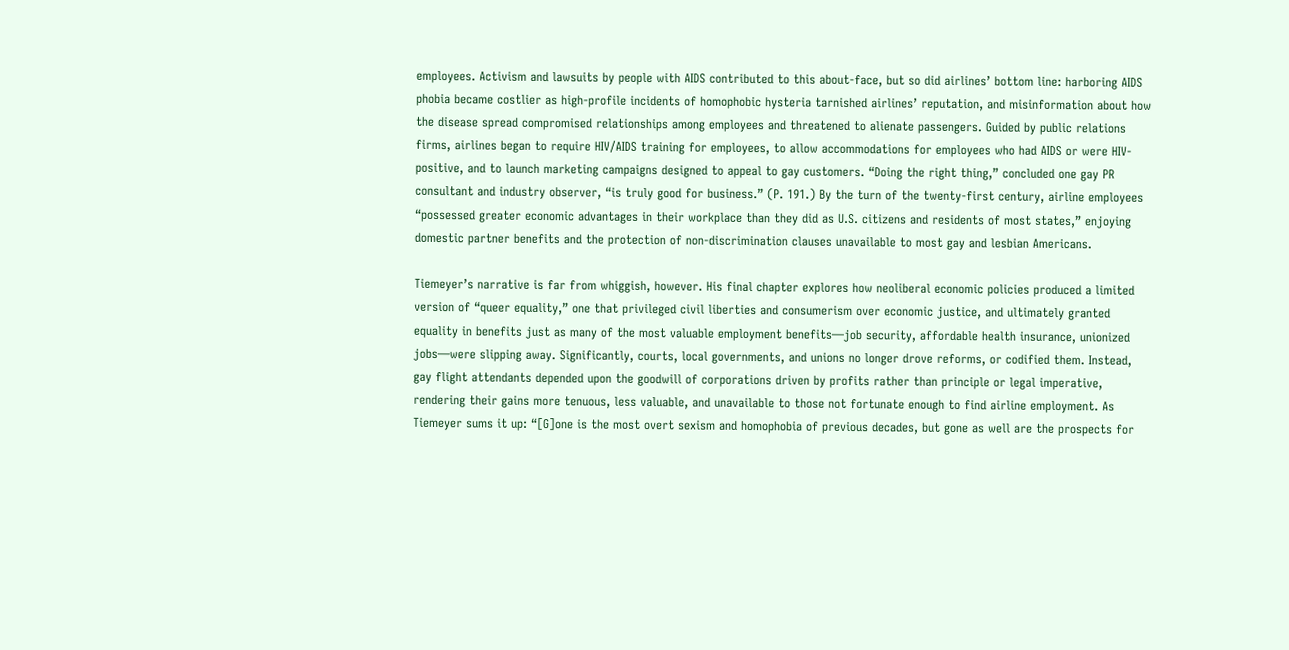employees. Activism and lawsuits by people with AIDS contributed to this about-face, but so did airlines’ bottom line: harboring AIDS phobia became costlier as high-profile incidents of homophobic hysteria tarnished airlines’ reputation, and misinformation about how the disease spread compromised relationships among employees and threatened to alienate passengers. Guided by public relations firms, airlines began to require HIV/AIDS training for employees, to allow accommodations for employees who had AIDS or were HIV-positive, and to launch marketing campaigns designed to appeal to gay customers. “Doing the right thing,” concluded one gay PR consultant and industry observer, “is truly good for business.” (P. 191.) By the turn of the twenty-first century, airline employees “possessed greater economic advantages in their workplace than they did as U.S. citizens and residents of most states,” enjoying domestic partner benefits and the protection of non-discrimination clauses unavailable to most gay and lesbian Americans.

Tiemeyer’s narrative is far from whiggish, however. His final chapter explores how neoliberal economic policies produced a limited version of “queer equality,” one that privileged civil liberties and consumerism over economic justice, and ultimately granted equality in benefits just as many of the most valuable employment benefits—job security, affordable health insurance, unionized jobs—were slipping away. Significantly, courts, local governments, and unions no longer drove reforms, or codified them. Instead, gay flight attendants depended upon the goodwill of corporations driven by profits rather than principle or legal imperative, rendering their gains more tenuous, less valuable, and unavailable to those not fortunate enough to find airline employment. As Tiemeyer sums it up: “[G]one is the most overt sexism and homophobia of previous decades, but gone as well are the prospects for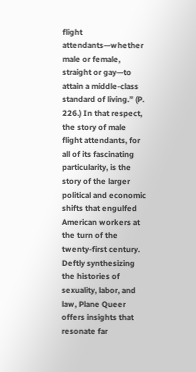flight attendants—whether male or female, straight or gay—to attain a middle-class standard of living.” (P. 226.) In that respect, the story of male flight attendants, for all of its fascinating particularity, is the story of the larger political and economic shifts that engulfed American workers at the turn of the twenty-first century. Deftly synthesizing the histories of sexuality, labor, and law, Plane Queer offers insights that resonate far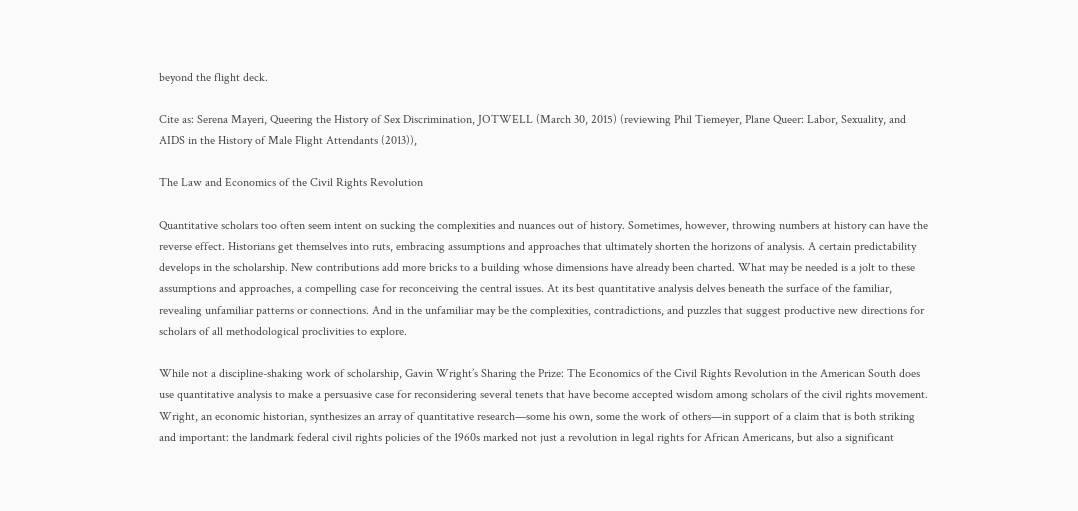beyond the flight deck.

Cite as: Serena Mayeri, Queering the History of Sex Discrimination, JOTWELL (March 30, 2015) (reviewing Phil Tiemeyer, Plane Queer: Labor, Sexuality, and AIDS in the History of Male Flight Attendants (2013)),

The Law and Economics of the Civil Rights Revolution

Quantitative scholars too often seem intent on sucking the complexities and nuances out of history. Sometimes, however, throwing numbers at history can have the reverse effect. Historians get themselves into ruts, embracing assumptions and approaches that ultimately shorten the horizons of analysis. A certain predictability develops in the scholarship. New contributions add more bricks to a building whose dimensions have already been charted. What may be needed is a jolt to these assumptions and approaches, a compelling case for reconceiving the central issues. At its best quantitative analysis delves beneath the surface of the familiar, revealing unfamiliar patterns or connections. And in the unfamiliar may be the complexities, contradictions, and puzzles that suggest productive new directions for scholars of all methodological proclivities to explore.

While not a discipline-shaking work of scholarship, Gavin Wright’s Sharing the Prize: The Economics of the Civil Rights Revolution in the American South does use quantitative analysis to make a persuasive case for reconsidering several tenets that have become accepted wisdom among scholars of the civil rights movement. Wright, an economic historian, synthesizes an array of quantitative research—some his own, some the work of others—in support of a claim that is both striking and important: the landmark federal civil rights policies of the 1960s marked not just a revolution in legal rights for African Americans, but also a significant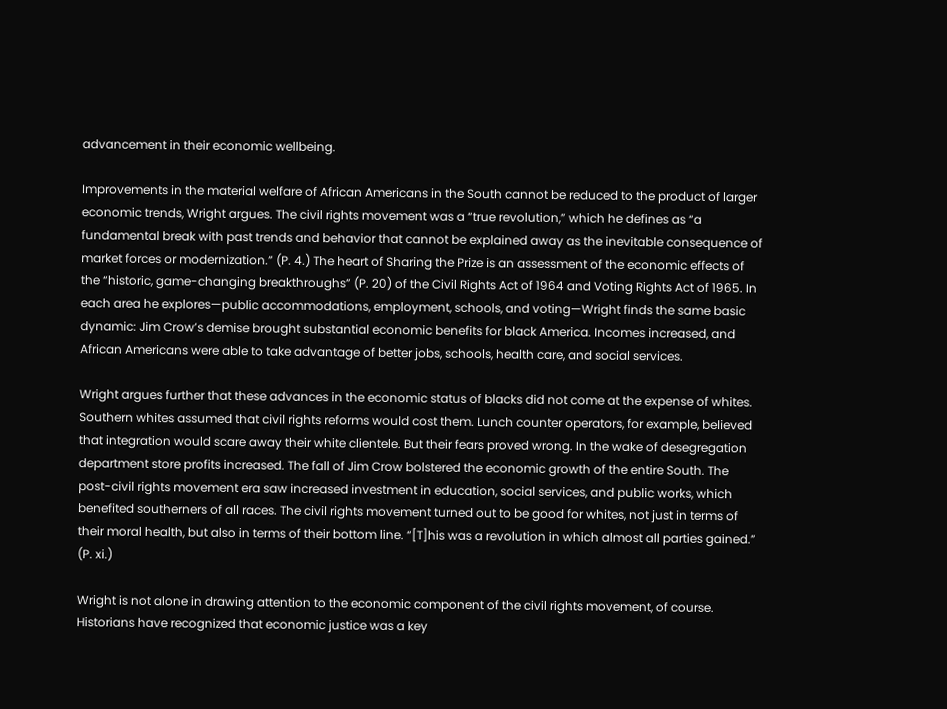advancement in their economic wellbeing.

Improvements in the material welfare of African Americans in the South cannot be reduced to the product of larger economic trends, Wright argues. The civil rights movement was a “true revolution,” which he defines as “a fundamental break with past trends and behavior that cannot be explained away as the inevitable consequence of market forces or modernization.” (P. 4.) The heart of Sharing the Prize is an assessment of the economic effects of the “historic, game-changing breakthroughs” (P. 20) of the Civil Rights Act of 1964 and Voting Rights Act of 1965. In each area he explores—public accommodations, employment, schools, and voting—Wright finds the same basic dynamic: Jim Crow’s demise brought substantial economic benefits for black America. Incomes increased, and African Americans were able to take advantage of better jobs, schools, health care, and social services.

Wright argues further that these advances in the economic status of blacks did not come at the expense of whites. Southern whites assumed that civil rights reforms would cost them. Lunch counter operators, for example, believed that integration would scare away their white clientele. But their fears proved wrong. In the wake of desegregation department store profits increased. The fall of Jim Crow bolstered the economic growth of the entire South. The post-civil rights movement era saw increased investment in education, social services, and public works, which benefited southerners of all races. The civil rights movement turned out to be good for whites, not just in terms of their moral health, but also in terms of their bottom line. “[T]his was a revolution in which almost all parties gained.” (P. xi.)

Wright is not alone in drawing attention to the economic component of the civil rights movement, of course. Historians have recognized that economic justice was a key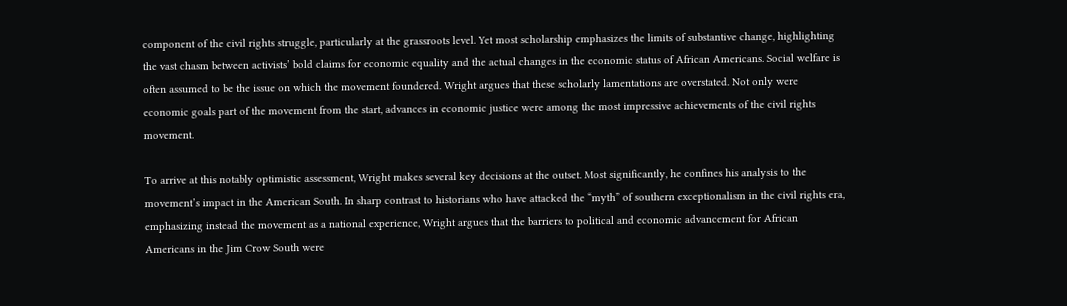component of the civil rights struggle, particularly at the grassroots level. Yet most scholarship emphasizes the limits of substantive change, highlighting the vast chasm between activists’ bold claims for economic equality and the actual changes in the economic status of African Americans. Social welfare is often assumed to be the issue on which the movement foundered. Wright argues that these scholarly lamentations are overstated. Not only were economic goals part of the movement from the start, advances in economic justice were among the most impressive achievements of the civil rights movement.

To arrive at this notably optimistic assessment, Wright makes several key decisions at the outset. Most significantly, he confines his analysis to the movement’s impact in the American South. In sharp contrast to historians who have attacked the “myth” of southern exceptionalism in the civil rights era, emphasizing instead the movement as a national experience, Wright argues that the barriers to political and economic advancement for African Americans in the Jim Crow South were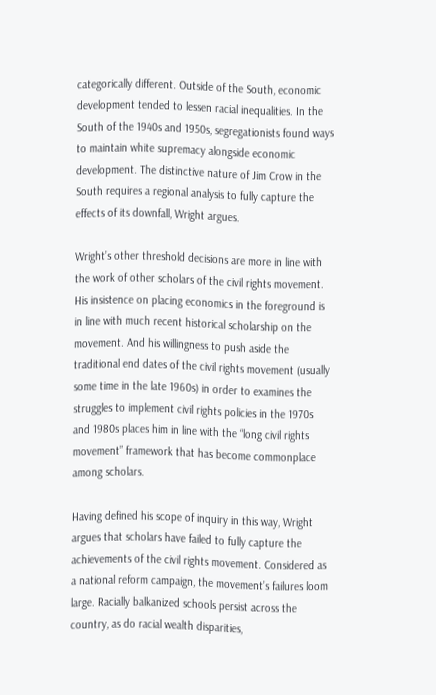categorically different. Outside of the South, economic development tended to lessen racial inequalities. In the South of the 1940s and 1950s, segregationists found ways to maintain white supremacy alongside economic development. The distinctive nature of Jim Crow in the South requires a regional analysis to fully capture the effects of its downfall, Wright argues.

Wright’s other threshold decisions are more in line with the work of other scholars of the civil rights movement. His insistence on placing economics in the foreground is in line with much recent historical scholarship on the movement. And his willingness to push aside the traditional end dates of the civil rights movement (usually some time in the late 1960s) in order to examines the struggles to implement civil rights policies in the 1970s and 1980s places him in line with the “long civil rights movement” framework that has become commonplace among scholars.

Having defined his scope of inquiry in this way, Wright argues that scholars have failed to fully capture the achievements of the civil rights movement. Considered as a national reform campaign, the movement’s failures loom large. Racially balkanized schools persist across the country, as do racial wealth disparities,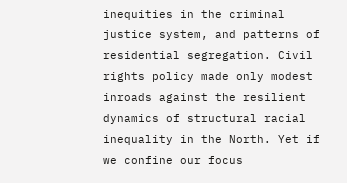inequities in the criminal justice system, and patterns of residential segregation. Civil rights policy made only modest inroads against the resilient dynamics of structural racial inequality in the North. Yet if we confine our focus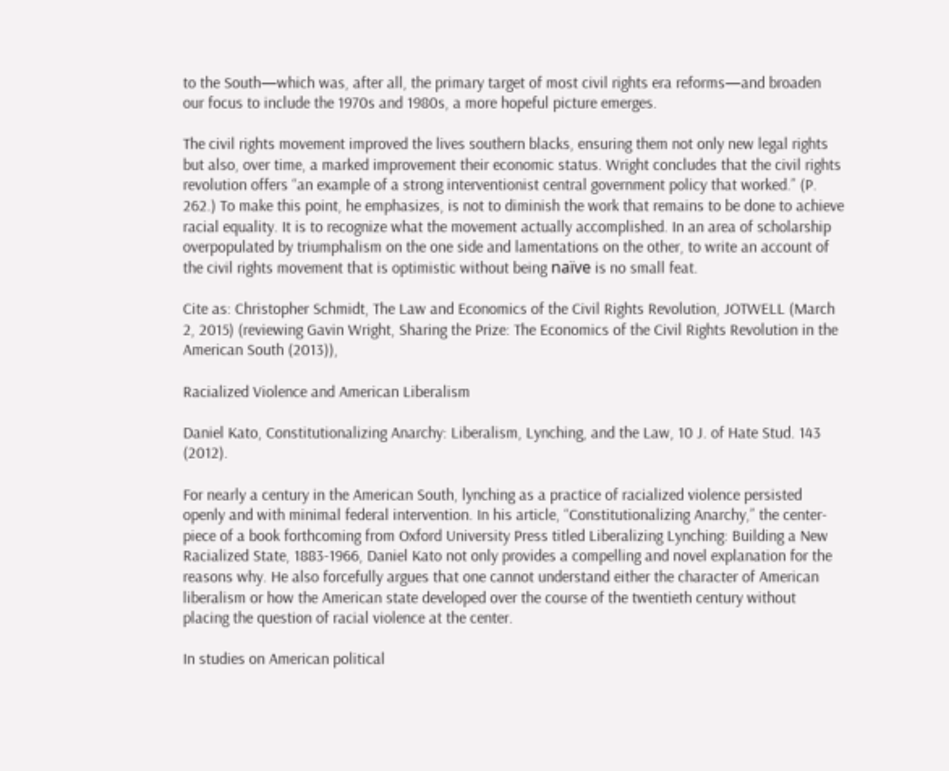to the South—which was, after all, the primary target of most civil rights era reforms—and broaden our focus to include the 1970s and 1980s, a more hopeful picture emerges.

The civil rights movement improved the lives southern blacks, ensuring them not only new legal rights but also, over time, a marked improvement their economic status. Wright concludes that the civil rights revolution offers “an example of a strong interventionist central government policy that worked.” (P. 262.) To make this point, he emphasizes, is not to diminish the work that remains to be done to achieve racial equality. It is to recognize what the movement actually accomplished. In an area of scholarship overpopulated by triumphalism on the one side and lamentations on the other, to write an account of the civil rights movement that is optimistic without being naïve is no small feat.

Cite as: Christopher Schmidt, The Law and Economics of the Civil Rights Revolution, JOTWELL (March 2, 2015) (reviewing Gavin Wright, Sharing the Prize: The Economics of the Civil Rights Revolution in the American South (2013)),

Racialized Violence and American Liberalism

Daniel Kato, Constitutionalizing Anarchy: Liberalism, Lynching, and the Law, 10 J. of Hate Stud. 143 (2012).

For nearly a century in the American South, lynching as a practice of racialized violence persisted openly and with minimal federal intervention. In his article, “Constitutionalizing Anarchy,” the center-piece of a book forthcoming from Oxford University Press titled Liberalizing Lynching: Building a New Racialized State, 1883-1966, Daniel Kato not only provides a compelling and novel explanation for the reasons why. He also forcefully argues that one cannot understand either the character of American liberalism or how the American state developed over the course of the twentieth century without placing the question of racial violence at the center.

In studies on American political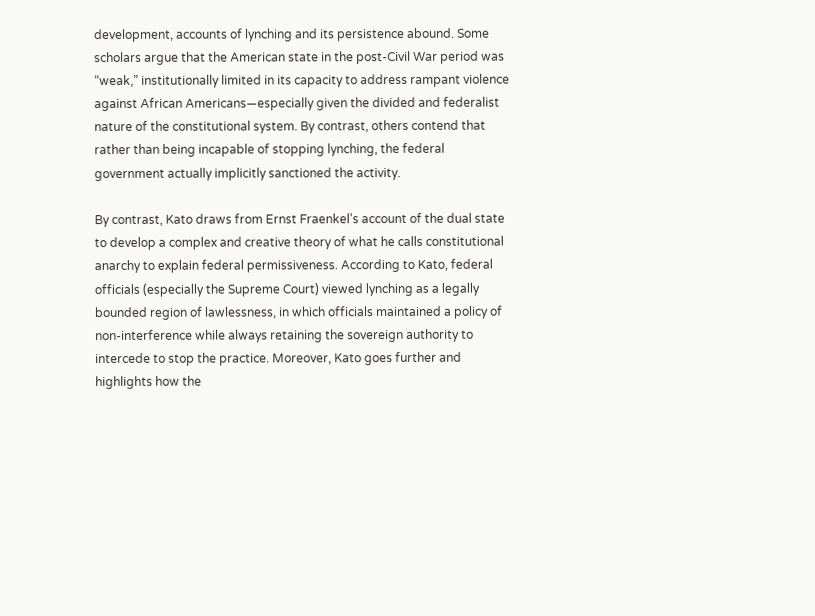development, accounts of lynching and its persistence abound. Some scholars argue that the American state in the post-Civil War period was “weak,” institutionally limited in its capacity to address rampant violence against African Americans—especially given the divided and federalist nature of the constitutional system. By contrast, others contend that rather than being incapable of stopping lynching, the federal government actually implicitly sanctioned the activity.

By contrast, Kato draws from Ernst Fraenkel’s account of the dual state to develop a complex and creative theory of what he calls constitutional anarchy to explain federal permissiveness. According to Kato, federal officials (especially the Supreme Court) viewed lynching as a legally bounded region of lawlessness, in which officials maintained a policy of non-interference while always retaining the sovereign authority to intercede to stop the practice. Moreover, Kato goes further and highlights how the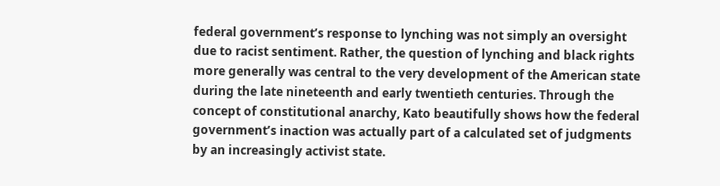federal government’s response to lynching was not simply an oversight due to racist sentiment. Rather, the question of lynching and black rights more generally was central to the very development of the American state during the late nineteenth and early twentieth centuries. Through the concept of constitutional anarchy, Kato beautifully shows how the federal government’s inaction was actually part of a calculated set of judgments by an increasingly activist state.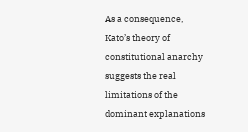As a consequence, Kato’s theory of constitutional anarchy suggests the real limitations of the dominant explanations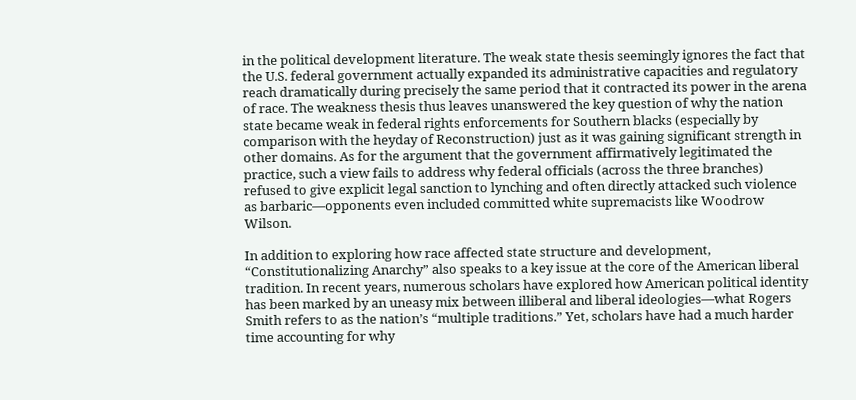in the political development literature. The weak state thesis seemingly ignores the fact that the U.S. federal government actually expanded its administrative capacities and regulatory reach dramatically during precisely the same period that it contracted its power in the arena of race. The weakness thesis thus leaves unanswered the key question of why the nation state became weak in federal rights enforcements for Southern blacks (especially by comparison with the heyday of Reconstruction) just as it was gaining significant strength in other domains. As for the argument that the government affirmatively legitimated the practice, such a view fails to address why federal officials (across the three branches) refused to give explicit legal sanction to lynching and often directly attacked such violence as barbaric—opponents even included committed white supremacists like Woodrow Wilson.

In addition to exploring how race affected state structure and development, “Constitutionalizing Anarchy” also speaks to a key issue at the core of the American liberal tradition. In recent years, numerous scholars have explored how American political identity has been marked by an uneasy mix between illiberal and liberal ideologies—what Rogers Smith refers to as the nation’s “multiple traditions.” Yet, scholars have had a much harder time accounting for why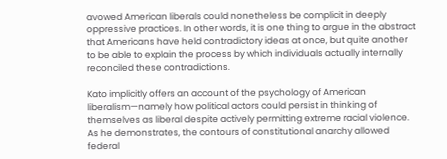avowed American liberals could nonetheless be complicit in deeply oppressive practices. In other words, it is one thing to argue in the abstract that Americans have held contradictory ideas at once, but quite another to be able to explain the process by which individuals actually internally reconciled these contradictions.

Kato implicitly offers an account of the psychology of American liberalism—namely how political actors could persist in thinking of themselves as liberal despite actively permitting extreme racial violence. As he demonstrates, the contours of constitutional anarchy allowed federal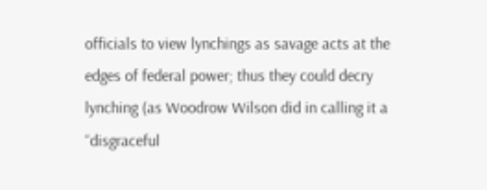officials to view lynchings as savage acts at the edges of federal power; thus they could decry lynching (as Woodrow Wilson did in calling it a “disgraceful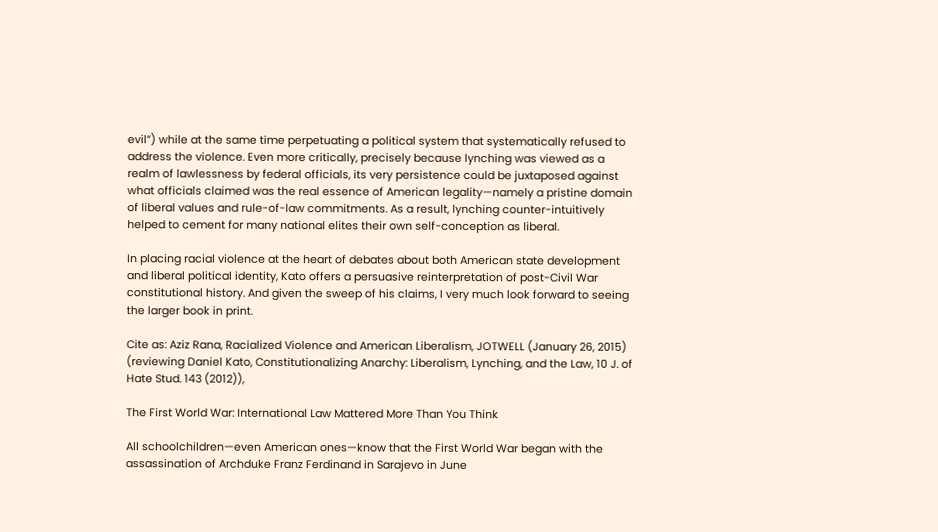evil”) while at the same time perpetuating a political system that systematically refused to address the violence. Even more critically, precisely because lynching was viewed as a realm of lawlessness by federal officials, its very persistence could be juxtaposed against what officials claimed was the real essence of American legality—namely a pristine domain of liberal values and rule-of-law commitments. As a result, lynching counter-intuitively helped to cement for many national elites their own self-conception as liberal.

In placing racial violence at the heart of debates about both American state development and liberal political identity, Kato offers a persuasive reinterpretation of post-Civil War constitutional history. And given the sweep of his claims, I very much look forward to seeing the larger book in print.

Cite as: Aziz Rana, Racialized Violence and American Liberalism, JOTWELL (January 26, 2015) (reviewing Daniel Kato, Constitutionalizing Anarchy: Liberalism, Lynching, and the Law, 10 J. of Hate Stud. 143 (2012)),

The First World War: International Law Mattered More Than You Think

All schoolchildren—even American ones—know that the First World War began with the assassination of Archduke Franz Ferdinand in Sarajevo in June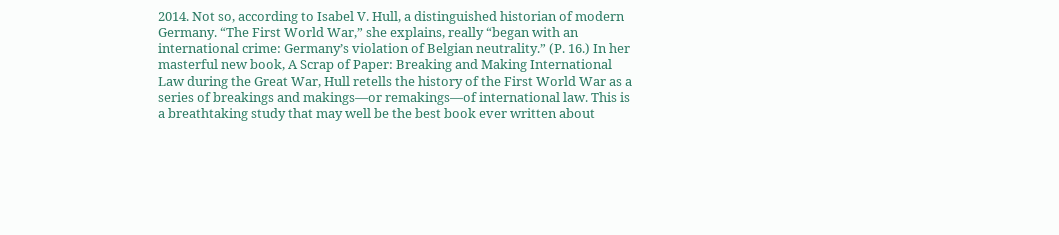2014. Not so, according to Isabel V. Hull, a distinguished historian of modern Germany. “The First World War,” she explains, really “began with an international crime: Germany’s violation of Belgian neutrality.” (P. 16.) In her masterful new book, A Scrap of Paper: Breaking and Making International Law during the Great War, Hull retells the history of the First World War as a series of breakings and makings—or remakings—of international law. This is a breathtaking study that may well be the best book ever written about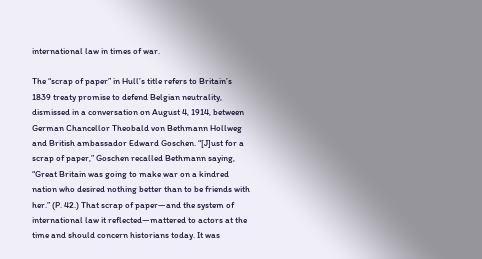international law in times of war.

The “scrap of paper” in Hull’s title refers to Britain’s 1839 treaty promise to defend Belgian neutrality, dismissed in a conversation on August 4, 1914, between German Chancellor Theobald von Bethmann Hollweg and British ambassador Edward Goschen. “[J]ust for a scrap of paper,” Goschen recalled Bethmann saying, “Great Britain was going to make war on a kindred nation who desired nothing better than to be friends with her.” (P. 42.) That scrap of paper—and the system of international law it reflected—mattered to actors at the time and should concern historians today. It was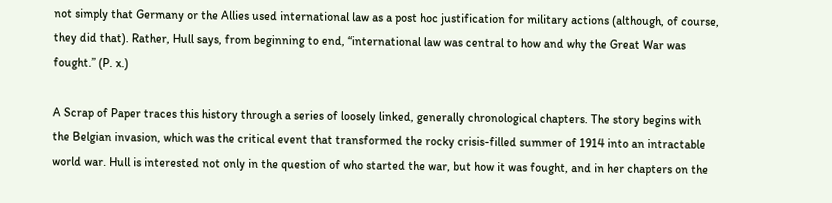not simply that Germany or the Allies used international law as a post hoc justification for military actions (although, of course, they did that). Rather, Hull says, from beginning to end, “international law was central to how and why the Great War was fought.” (P. x.)

A Scrap of Paper traces this history through a series of loosely linked, generally chronological chapters. The story begins with the Belgian invasion, which was the critical event that transformed the rocky crisis-filled summer of 1914 into an intractable world war. Hull is interested not only in the question of who started the war, but how it was fought, and in her chapters on the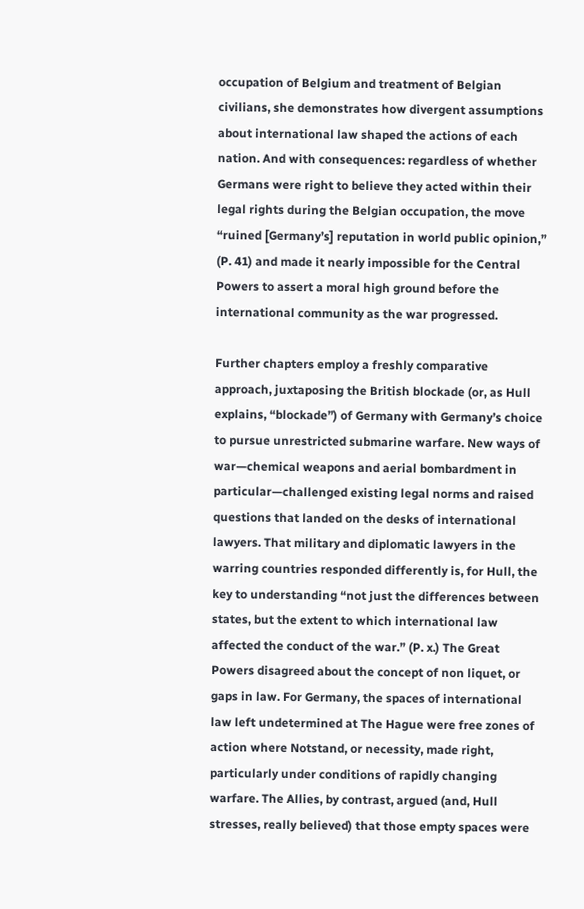occupation of Belgium and treatment of Belgian civilians, she demonstrates how divergent assumptions about international law shaped the actions of each nation. And with consequences: regardless of whether Germans were right to believe they acted within their legal rights during the Belgian occupation, the move “ruined [Germany’s] reputation in world public opinion,” (P. 41) and made it nearly impossible for the Central Powers to assert a moral high ground before the international community as the war progressed.

Further chapters employ a freshly comparative approach, juxtaposing the British blockade (or, as Hull explains, “blockade”) of Germany with Germany’s choice to pursue unrestricted submarine warfare. New ways of war—chemical weapons and aerial bombardment in particular—challenged existing legal norms and raised questions that landed on the desks of international lawyers. That military and diplomatic lawyers in the warring countries responded differently is, for Hull, the key to understanding “not just the differences between states, but the extent to which international law affected the conduct of the war.” (P. x.) The Great Powers disagreed about the concept of non liquet, or gaps in law. For Germany, the spaces of international law left undetermined at The Hague were free zones of action where Notstand, or necessity, made right, particularly under conditions of rapidly changing warfare. The Allies, by contrast, argued (and, Hull stresses, really believed) that those empty spaces were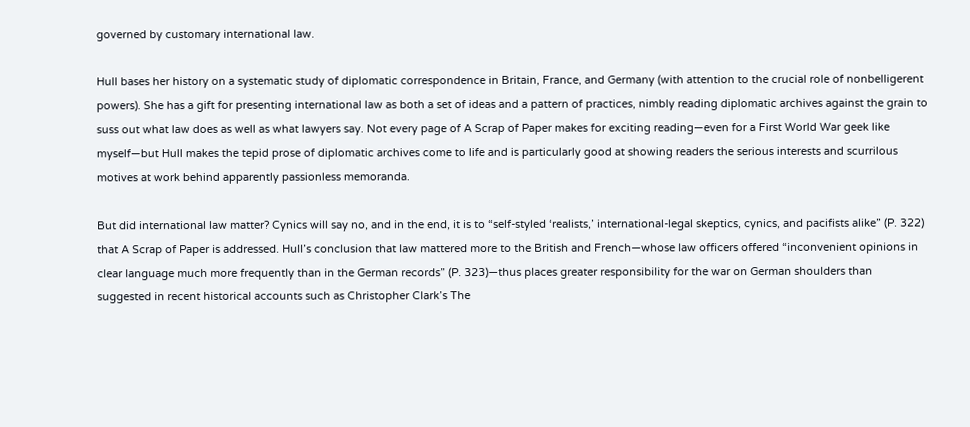governed by customary international law.

Hull bases her history on a systematic study of diplomatic correspondence in Britain, France, and Germany (with attention to the crucial role of nonbelligerent powers). She has a gift for presenting international law as both a set of ideas and a pattern of practices, nimbly reading diplomatic archives against the grain to suss out what law does as well as what lawyers say. Not every page of A Scrap of Paper makes for exciting reading—even for a First World War geek like myself—but Hull makes the tepid prose of diplomatic archives come to life and is particularly good at showing readers the serious interests and scurrilous motives at work behind apparently passionless memoranda.

But did international law matter? Cynics will say no, and in the end, it is to “self-styled ‘realists,’ international-legal skeptics, cynics, and pacifists alike” (P. 322) that A Scrap of Paper is addressed. Hull’s conclusion that law mattered more to the British and French—whose law officers offered “inconvenient opinions in clear language much more frequently than in the German records” (P. 323)—thus places greater responsibility for the war on German shoulders than suggested in recent historical accounts such as Christopher Clark’s The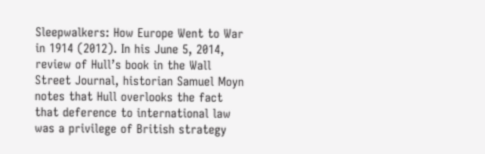Sleepwalkers: How Europe Went to War in 1914 (2012). In his June 5, 2014, review of Hull’s book in the Wall Street Journal, historian Samuel Moyn notes that Hull overlooks the fact that deference to international law was a privilege of British strategy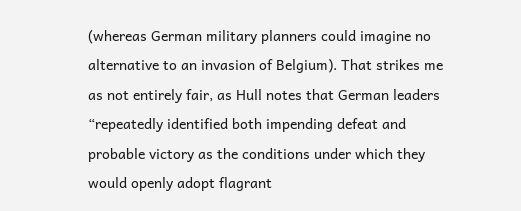(whereas German military planners could imagine no alternative to an invasion of Belgium). That strikes me as not entirely fair, as Hull notes that German leaders “repeatedly identified both impending defeat and probable victory as the conditions under which they would openly adopt flagrant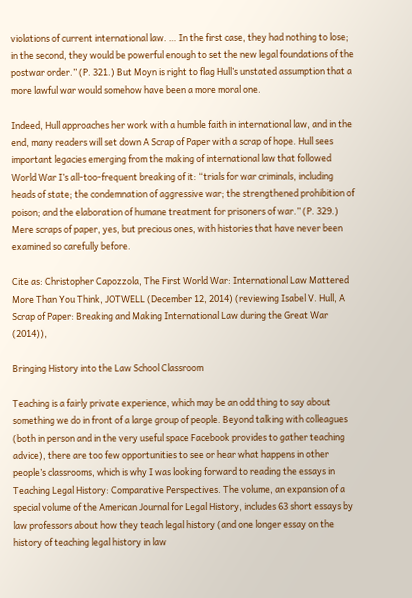violations of current international law. … In the first case, they had nothing to lose; in the second, they would be powerful enough to set the new legal foundations of the postwar order.” (P. 321.) But Moyn is right to flag Hull’s unstated assumption that a more lawful war would somehow have been a more moral one.

Indeed, Hull approaches her work with a humble faith in international law, and in the end, many readers will set down A Scrap of Paper with a scrap of hope. Hull sees important legacies emerging from the making of international law that followed World War I’s all-too-frequent breaking of it: “trials for war criminals, including heads of state; the condemnation of aggressive war; the strengthened prohibition of poison; and the elaboration of humane treatment for prisoners of war.” (P. 329.) Mere scraps of paper, yes, but precious ones, with histories that have never been examined so carefully before.

Cite as: Christopher Capozzola, The First World War: International Law Mattered More Than You Think, JOTWELL (December 12, 2014) (reviewing Isabel V. Hull, A Scrap of Paper: Breaking and Making International Law during the Great War (2014)),

Bringing History into the Law School Classroom

Teaching is a fairly private experience, which may be an odd thing to say about something we do in front of a large group of people. Beyond talking with colleagues (both in person and in the very useful space Facebook provides to gather teaching advice), there are too few opportunities to see or hear what happens in other people’s classrooms, which is why I was looking forward to reading the essays in Teaching Legal History: Comparative Perspectives. The volume, an expansion of a special volume of the American Journal for Legal History, includes 63 short essays by law professors about how they teach legal history (and one longer essay on the history of teaching legal history in law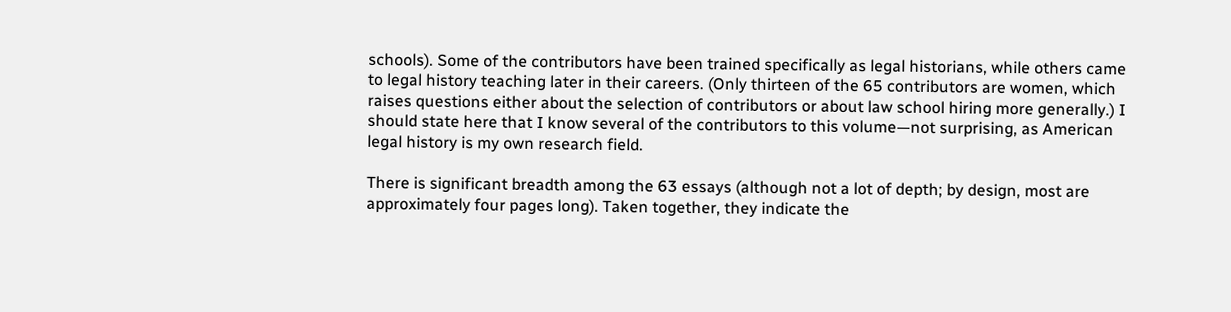schools). Some of the contributors have been trained specifically as legal historians, while others came to legal history teaching later in their careers. (Only thirteen of the 65 contributors are women, which raises questions either about the selection of contributors or about law school hiring more generally.) I should state here that I know several of the contributors to this volume—not surprising, as American legal history is my own research field.

There is significant breadth among the 63 essays (although not a lot of depth; by design, most are approximately four pages long). Taken together, they indicate the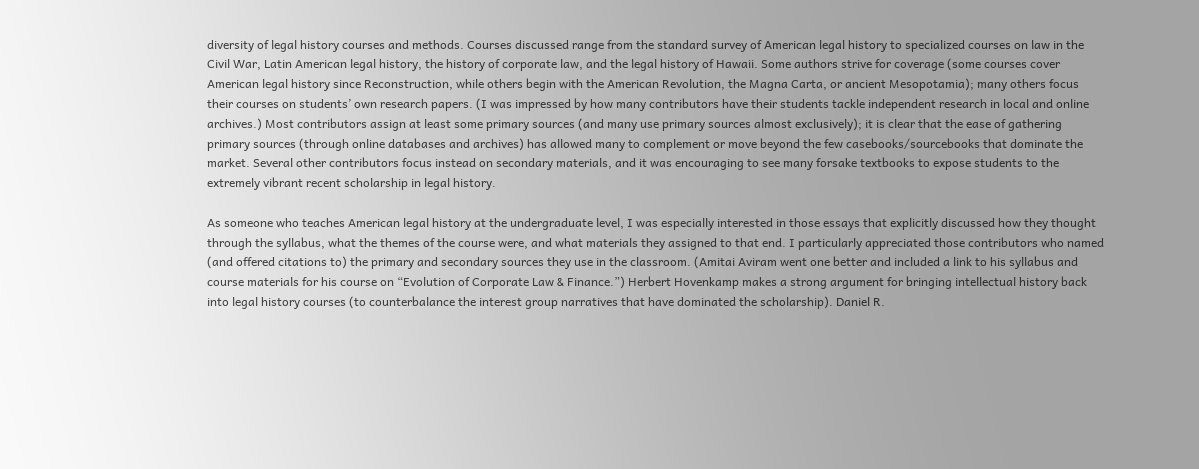diversity of legal history courses and methods. Courses discussed range from the standard survey of American legal history to specialized courses on law in the Civil War, Latin American legal history, the history of corporate law, and the legal history of Hawaii. Some authors strive for coverage (some courses cover American legal history since Reconstruction, while others begin with the American Revolution, the Magna Carta, or ancient Mesopotamia); many others focus their courses on students’ own research papers. (I was impressed by how many contributors have their students tackle independent research in local and online archives.) Most contributors assign at least some primary sources (and many use primary sources almost exclusively); it is clear that the ease of gathering primary sources (through online databases and archives) has allowed many to complement or move beyond the few casebooks/sourcebooks that dominate the market. Several other contributors focus instead on secondary materials, and it was encouraging to see many forsake textbooks to expose students to the extremely vibrant recent scholarship in legal history.

As someone who teaches American legal history at the undergraduate level, I was especially interested in those essays that explicitly discussed how they thought through the syllabus, what the themes of the course were, and what materials they assigned to that end. I particularly appreciated those contributors who named (and offered citations to) the primary and secondary sources they use in the classroom. (Amitai Aviram went one better and included a link to his syllabus and course materials for his course on “Evolution of Corporate Law & Finance.”) Herbert Hovenkamp makes a strong argument for bringing intellectual history back into legal history courses (to counterbalance the interest group narratives that have dominated the scholarship). Daniel R.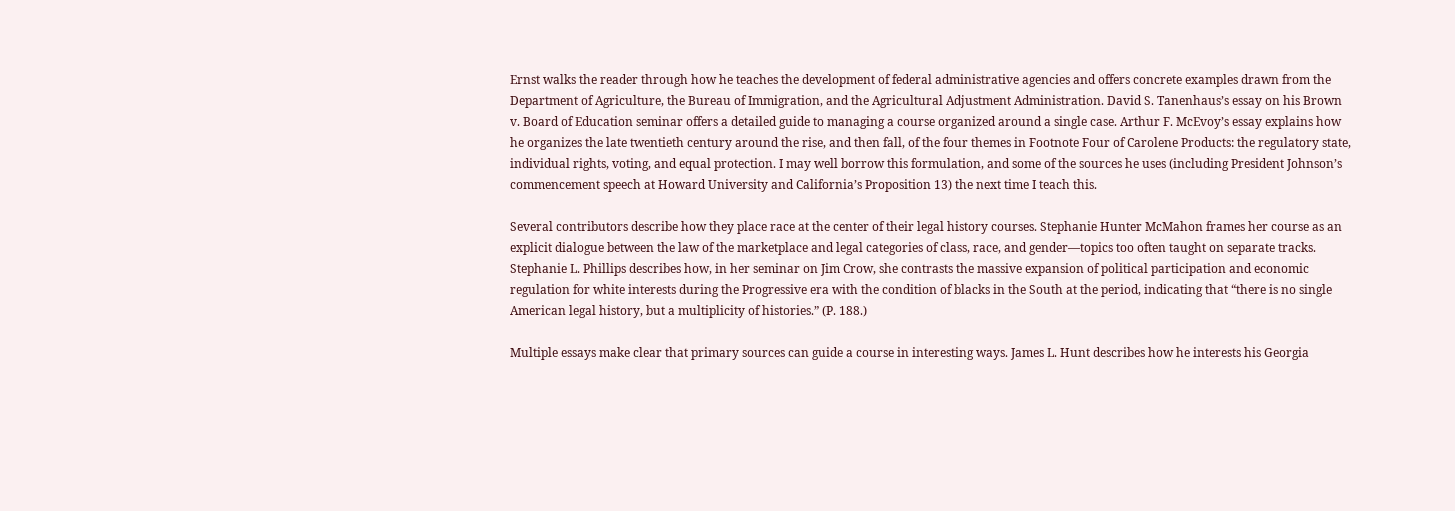Ernst walks the reader through how he teaches the development of federal administrative agencies and offers concrete examples drawn from the Department of Agriculture, the Bureau of Immigration, and the Agricultural Adjustment Administration. David S. Tanenhaus’s essay on his Brown v. Board of Education seminar offers a detailed guide to managing a course organized around a single case. Arthur F. McEvoy’s essay explains how he organizes the late twentieth century around the rise, and then fall, of the four themes in Footnote Four of Carolene Products: the regulatory state, individual rights, voting, and equal protection. I may well borrow this formulation, and some of the sources he uses (including President Johnson’s commencement speech at Howard University and California’s Proposition 13) the next time I teach this.

Several contributors describe how they place race at the center of their legal history courses. Stephanie Hunter McMahon frames her course as an explicit dialogue between the law of the marketplace and legal categories of class, race, and gender—topics too often taught on separate tracks. Stephanie L. Phillips describes how, in her seminar on Jim Crow, she contrasts the massive expansion of political participation and economic regulation for white interests during the Progressive era with the condition of blacks in the South at the period, indicating that “there is no single American legal history, but a multiplicity of histories.” (P. 188.)

Multiple essays make clear that primary sources can guide a course in interesting ways. James L. Hunt describes how he interests his Georgia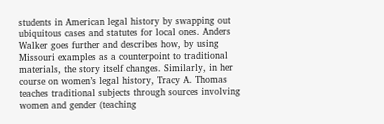students in American legal history by swapping out ubiquitous cases and statutes for local ones. Anders Walker goes further and describes how, by using Missouri examples as a counterpoint to traditional materials, the story itself changes. Similarly, in her course on women’s legal history, Tracy A. Thomas teaches traditional subjects through sources involving women and gender (teaching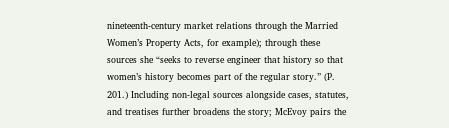nineteenth-century market relations through the Married Women’s Property Acts, for example); through these sources she “seeks to reverse engineer that history so that women’s history becomes part of the regular story.” (P. 201.) Including non-legal sources alongside cases, statutes, and treatises further broadens the story; McEvoy pairs the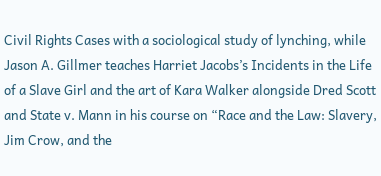Civil Rights Cases with a sociological study of lynching, while Jason A. Gillmer teaches Harriet Jacobs’s Incidents in the Life of a Slave Girl and the art of Kara Walker alongside Dred Scott and State v. Mann in his course on “Race and the Law: Slavery, Jim Crow, and the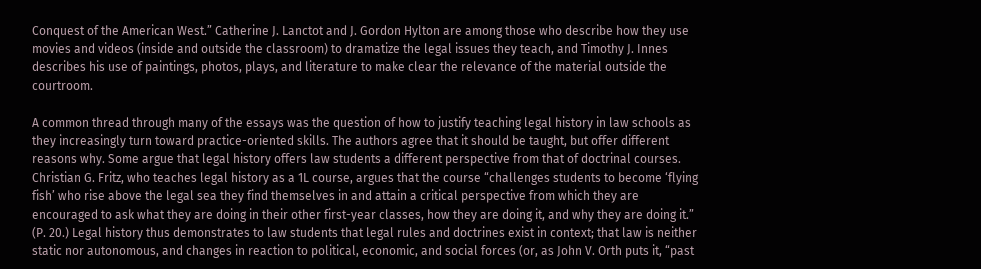Conquest of the American West.” Catherine J. Lanctot and J. Gordon Hylton are among those who describe how they use movies and videos (inside and outside the classroom) to dramatize the legal issues they teach, and Timothy J. Innes describes his use of paintings, photos, plays, and literature to make clear the relevance of the material outside the courtroom.

A common thread through many of the essays was the question of how to justify teaching legal history in law schools as they increasingly turn toward practice-oriented skills. The authors agree that it should be taught, but offer different reasons why. Some argue that legal history offers law students a different perspective from that of doctrinal courses. Christian G. Fritz, who teaches legal history as a 1L course, argues that the course “challenges students to become ‘flying fish’ who rise above the legal sea they find themselves in and attain a critical perspective from which they are encouraged to ask what they are doing in their other first-year classes, how they are doing it, and why they are doing it.” (P. 20.) Legal history thus demonstrates to law students that legal rules and doctrines exist in context; that law is neither static nor autonomous, and changes in reaction to political, economic, and social forces (or, as John V. Orth puts it, “past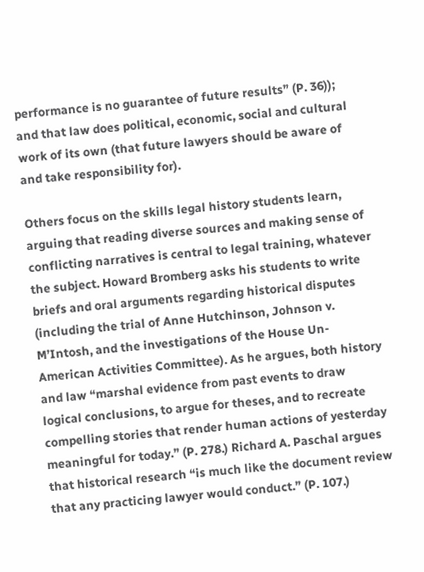performance is no guarantee of future results” (P. 36)); and that law does political, economic, social and cultural work of its own (that future lawyers should be aware of and take responsibility for).

Others focus on the skills legal history students learn, arguing that reading diverse sources and making sense of conflicting narratives is central to legal training, whatever the subject. Howard Bromberg asks his students to write briefs and oral arguments regarding historical disputes (including the trial of Anne Hutchinson, Johnson v. M’Intosh, and the investigations of the House Un-American Activities Committee). As he argues, both history and law “marshal evidence from past events to draw logical conclusions, to argue for theses, and to recreate compelling stories that render human actions of yesterday meaningful for today.” (P. 278.) Richard A. Paschal argues that historical research “is much like the document review that any practicing lawyer would conduct.” (P. 107.)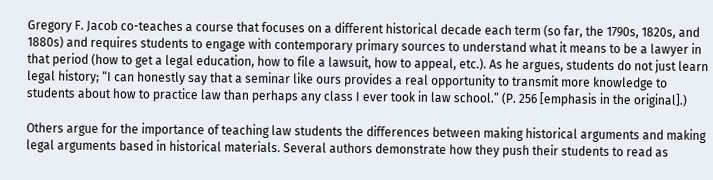Gregory F. Jacob co-teaches a course that focuses on a different historical decade each term (so far, the 1790s, 1820s, and 1880s) and requires students to engage with contemporary primary sources to understand what it means to be a lawyer in that period (how to get a legal education, how to file a lawsuit, how to appeal, etc.). As he argues, students do not just learn legal history; “I can honestly say that a seminar like ours provides a real opportunity to transmit more knowledge to students about how to practice law than perhaps any class I ever took in law school.” (P. 256 [emphasis in the original].)

Others argue for the importance of teaching law students the differences between making historical arguments and making legal arguments based in historical materials. Several authors demonstrate how they push their students to read as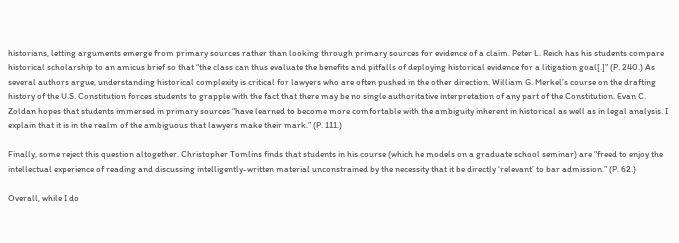historians, letting arguments emerge from primary sources rather than looking through primary sources for evidence of a claim. Peter L. Reich has his students compare historical scholarship to an amicus brief so that “the class can thus evaluate the benefits and pitfalls of deploying historical evidence for a litigation goal[.]” (P. 240.) As several authors argue, understanding historical complexity is critical for lawyers who are often pushed in the other direction. William G. Merkel’s course on the drafting history of the U.S. Constitution forces students to grapple with the fact that there may be no single authoritative interpretation of any part of the Constitution. Evan C. Zoldan hopes that students immersed in primary sources “have learned to become more comfortable with the ambiguity inherent in historical as well as in legal analysis. I explain that it is in the realm of the ambiguous that lawyers make their mark.” (P. 111.)

Finally, some reject this question altogether. Christopher Tomlins finds that students in his course (which he models on a graduate school seminar) are “freed to enjoy the intellectual experience of reading and discussing intelligently-written material unconstrained by the necessity that it be directly ‘relevant’ to bar admission.” (P. 62.)

Overall, while I do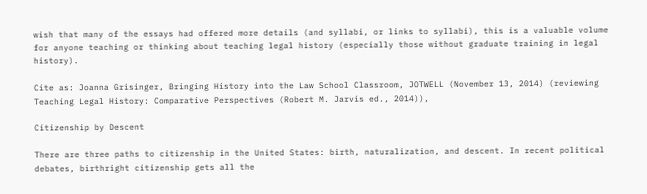wish that many of the essays had offered more details (and syllabi, or links to syllabi), this is a valuable volume for anyone teaching or thinking about teaching legal history (especially those without graduate training in legal history).

Cite as: Joanna Grisinger, Bringing History into the Law School Classroom, JOTWELL (November 13, 2014) (reviewing Teaching Legal History: Comparative Perspectives (Robert M. Jarvis ed., 2014)),

Citizenship by Descent

There are three paths to citizenship in the United States: birth, naturalization, and descent. In recent political debates, birthright citizenship gets all the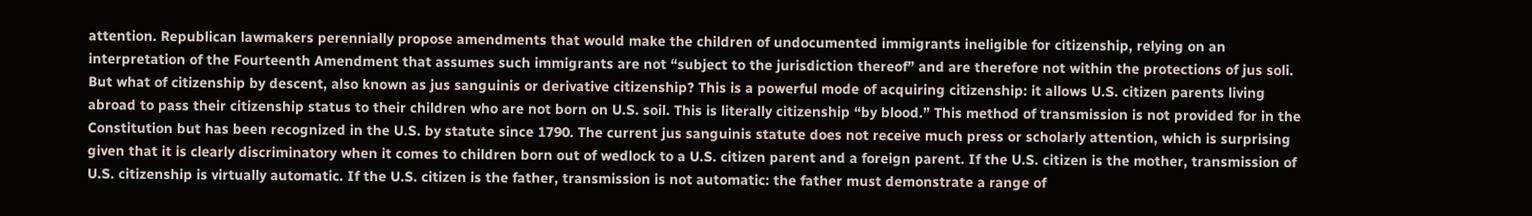attention. Republican lawmakers perennially propose amendments that would make the children of undocumented immigrants ineligible for citizenship, relying on an interpretation of the Fourteenth Amendment that assumes such immigrants are not “subject to the jurisdiction thereof” and are therefore not within the protections of jus soli. But what of citizenship by descent, also known as jus sanguinis or derivative citizenship? This is a powerful mode of acquiring citizenship: it allows U.S. citizen parents living abroad to pass their citizenship status to their children who are not born on U.S. soil. This is literally citizenship “by blood.” This method of transmission is not provided for in the Constitution but has been recognized in the U.S. by statute since 1790. The current jus sanguinis statute does not receive much press or scholarly attention, which is surprising given that it is clearly discriminatory when it comes to children born out of wedlock to a U.S. citizen parent and a foreign parent. If the U.S. citizen is the mother, transmission of U.S. citizenship is virtually automatic. If the U.S. citizen is the father, transmission is not automatic: the father must demonstrate a range of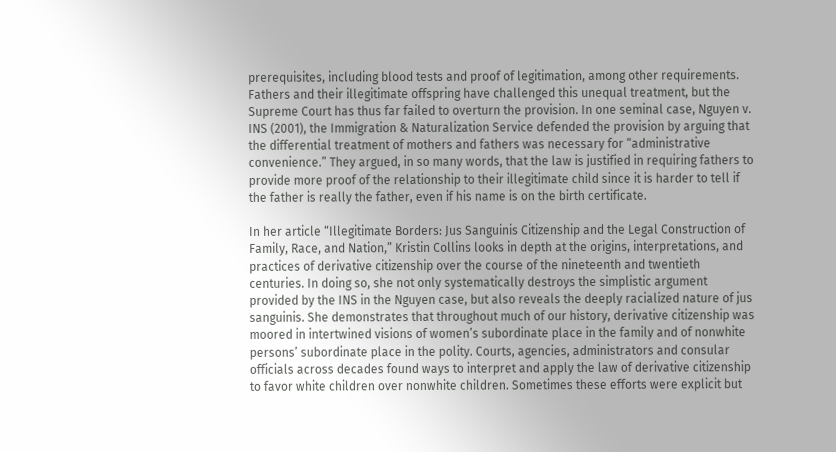prerequisites, including blood tests and proof of legitimation, among other requirements. Fathers and their illegitimate offspring have challenged this unequal treatment, but the Supreme Court has thus far failed to overturn the provision. In one seminal case, Nguyen v. INS (2001), the Immigration & Naturalization Service defended the provision by arguing that the differential treatment of mothers and fathers was necessary for “administrative convenience.” They argued, in so many words, that the law is justified in requiring fathers to provide more proof of the relationship to their illegitimate child since it is harder to tell if the father is really the father, even if his name is on the birth certificate.

In her article “Illegitimate Borders: Jus Sanguinis Citizenship and the Legal Construction of Family, Race, and Nation,” Kristin Collins looks in depth at the origins, interpretations, and practices of derivative citizenship over the course of the nineteenth and twentieth centuries. In doing so, she not only systematically destroys the simplistic argument provided by the INS in the Nguyen case, but also reveals the deeply racialized nature of jus sanguinis. She demonstrates that throughout much of our history, derivative citizenship was moored in intertwined visions of women’s subordinate place in the family and of nonwhite persons’ subordinate place in the polity. Courts, agencies, administrators and consular officials across decades found ways to interpret and apply the law of derivative citizenship to favor white children over nonwhite children. Sometimes these efforts were explicit but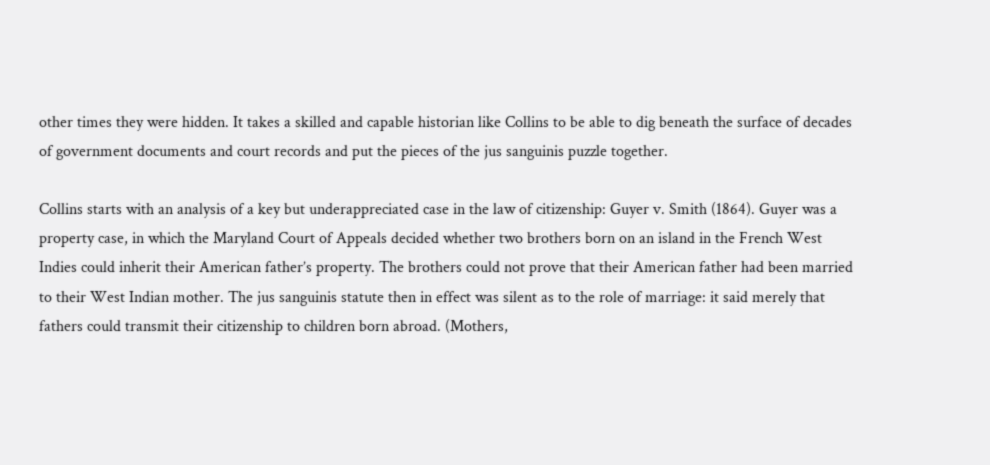other times they were hidden. It takes a skilled and capable historian like Collins to be able to dig beneath the surface of decades of government documents and court records and put the pieces of the jus sanguinis puzzle together.

Collins starts with an analysis of a key but underappreciated case in the law of citizenship: Guyer v. Smith (1864). Guyer was a property case, in which the Maryland Court of Appeals decided whether two brothers born on an island in the French West Indies could inherit their American father’s property. The brothers could not prove that their American father had been married to their West Indian mother. The jus sanguinis statute then in effect was silent as to the role of marriage: it said merely that fathers could transmit their citizenship to children born abroad. (Mothers,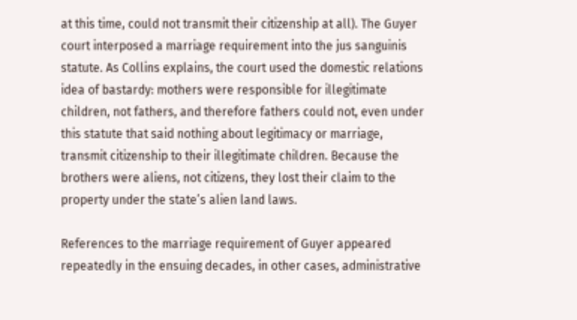at this time, could not transmit their citizenship at all). The Guyer court interposed a marriage requirement into the jus sanguinis statute. As Collins explains, the court used the domestic relations idea of bastardy: mothers were responsible for illegitimate children, not fathers, and therefore fathers could not, even under this statute that said nothing about legitimacy or marriage, transmit citizenship to their illegitimate children. Because the brothers were aliens, not citizens, they lost their claim to the property under the state’s alien land laws.

References to the marriage requirement of Guyer appeared repeatedly in the ensuing decades, in other cases, administrative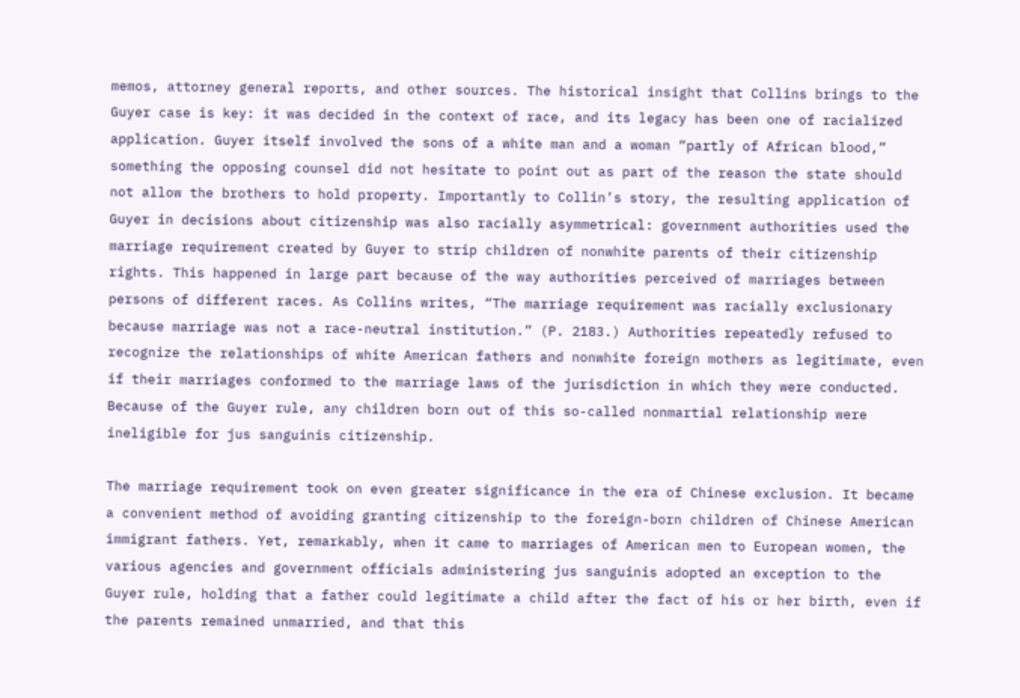memos, attorney general reports, and other sources. The historical insight that Collins brings to the Guyer case is key: it was decided in the context of race, and its legacy has been one of racialized application. Guyer itself involved the sons of a white man and a woman “partly of African blood,” something the opposing counsel did not hesitate to point out as part of the reason the state should not allow the brothers to hold property. Importantly to Collin’s story, the resulting application of Guyer in decisions about citizenship was also racially asymmetrical: government authorities used the marriage requirement created by Guyer to strip children of nonwhite parents of their citizenship rights. This happened in large part because of the way authorities perceived of marriages between persons of different races. As Collins writes, “The marriage requirement was racially exclusionary because marriage was not a race-neutral institution.” (P. 2183.) Authorities repeatedly refused to recognize the relationships of white American fathers and nonwhite foreign mothers as legitimate, even if their marriages conformed to the marriage laws of the jurisdiction in which they were conducted. Because of the Guyer rule, any children born out of this so-called nonmartial relationship were ineligible for jus sanguinis citizenship.

The marriage requirement took on even greater significance in the era of Chinese exclusion. It became a convenient method of avoiding granting citizenship to the foreign-born children of Chinese American immigrant fathers. Yet, remarkably, when it came to marriages of American men to European women, the various agencies and government officials administering jus sanguinis adopted an exception to the Guyer rule, holding that a father could legitimate a child after the fact of his or her birth, even if the parents remained unmarried, and that this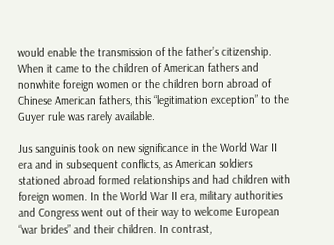would enable the transmission of the father’s citizenship. When it came to the children of American fathers and nonwhite foreign women or the children born abroad of Chinese American fathers, this “legitimation exception” to the Guyer rule was rarely available.

Jus sanguinis took on new significance in the World War II era and in subsequent conflicts, as American soldiers stationed abroad formed relationships and had children with foreign women. In the World War II era, military authorities and Congress went out of their way to welcome European “war brides” and their children. In contrast,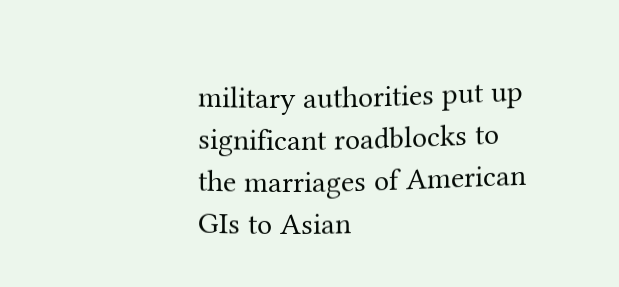military authorities put up significant roadblocks to the marriages of American GIs to Asian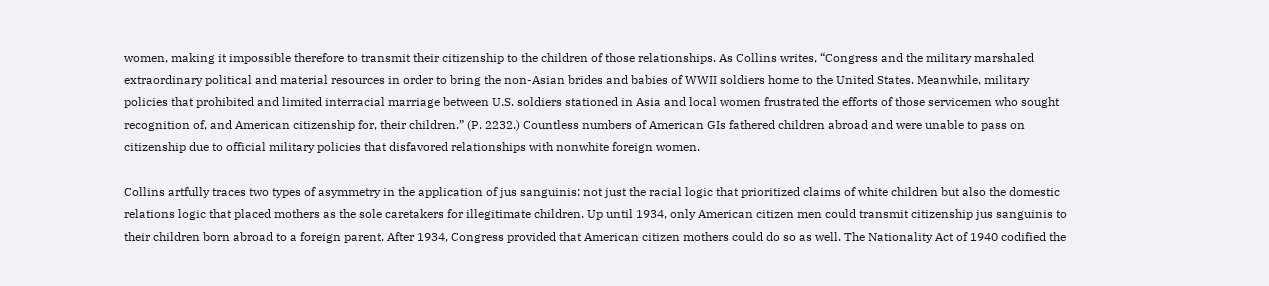women, making it impossible therefore to transmit their citizenship to the children of those relationships. As Collins writes, “Congress and the military marshaled extraordinary political and material resources in order to bring the non-Asian brides and babies of WWII soldiers home to the United States. Meanwhile, military policies that prohibited and limited interracial marriage between U.S. soldiers stationed in Asia and local women frustrated the efforts of those servicemen who sought recognition of, and American citizenship for, their children.” (P. 2232.) Countless numbers of American GIs fathered children abroad and were unable to pass on citizenship due to official military policies that disfavored relationships with nonwhite foreign women.

Collins artfully traces two types of asymmetry in the application of jus sanguinis: not just the racial logic that prioritized claims of white children but also the domestic relations logic that placed mothers as the sole caretakers for illegitimate children. Up until 1934, only American citizen men could transmit citizenship jus sanguinis to their children born abroad to a foreign parent. After 1934, Congress provided that American citizen mothers could do so as well. The Nationality Act of 1940 codified the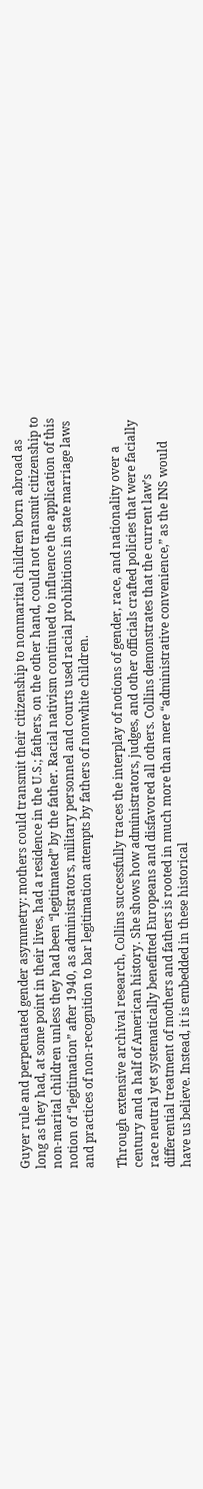Guyer rule and perpetuated gender asymmetry: mothers could transmit their citizenship to nonmarital children born abroad as long as they had, at some point in their lives, had a residence in the U.S.; fathers, on the other hand, could not transmit citizenship to non-marital children unless they had been “legitimated” by the father. Racial nativism continued to influence the application of this notion of “legitimation” after 1940, as administrators, military personnel and courts used racial prohibitions in state marriage laws and practices of non-recognition to bar legitimation attempts by fathers of nonwhite children.

Through extensive archival research, Collins successfully traces the interplay of notions of gender, race, and nationality over a century and a half of American history. She shows how administrators, judges, and other officials crafted policies that were facially race neutral yet systematically benefitted Europeans and disfavored all others. Collins demonstrates that the current law’s differential treatment of mothers and fathers is rooted in much more than mere “administrative convenience,” as the INS would have us believe. Instead, it is embedded in these historical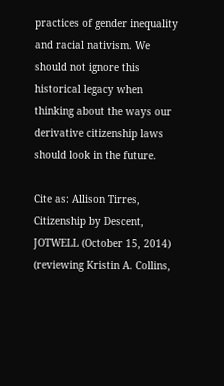practices of gender inequality and racial nativism. We should not ignore this historical legacy when thinking about the ways our derivative citizenship laws should look in the future.

Cite as: Allison Tirres, Citizenship by Descent, JOTWELL (October 15, 2014) (reviewing Kristin A. Collins,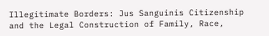Illegitimate Borders: Jus Sanguinis Citizenship and the Legal Construction of Family, Race,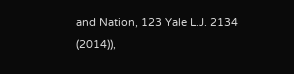and Nation, 123 Yale L.J. 2134 (2014)),